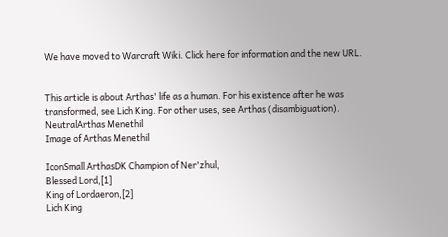We have moved to Warcraft Wiki. Click here for information and the new URL.


This article is about Arthas' life as a human. For his existence after he was transformed, see Lich King. For other uses, see Arthas (disambiguation).
NeutralArthas Menethil
Image of Arthas Menethil

IconSmall ArthasDK Champion of Ner'zhul,
Blessed Lord,[1]
King of Lordaeron,[2]
Lich King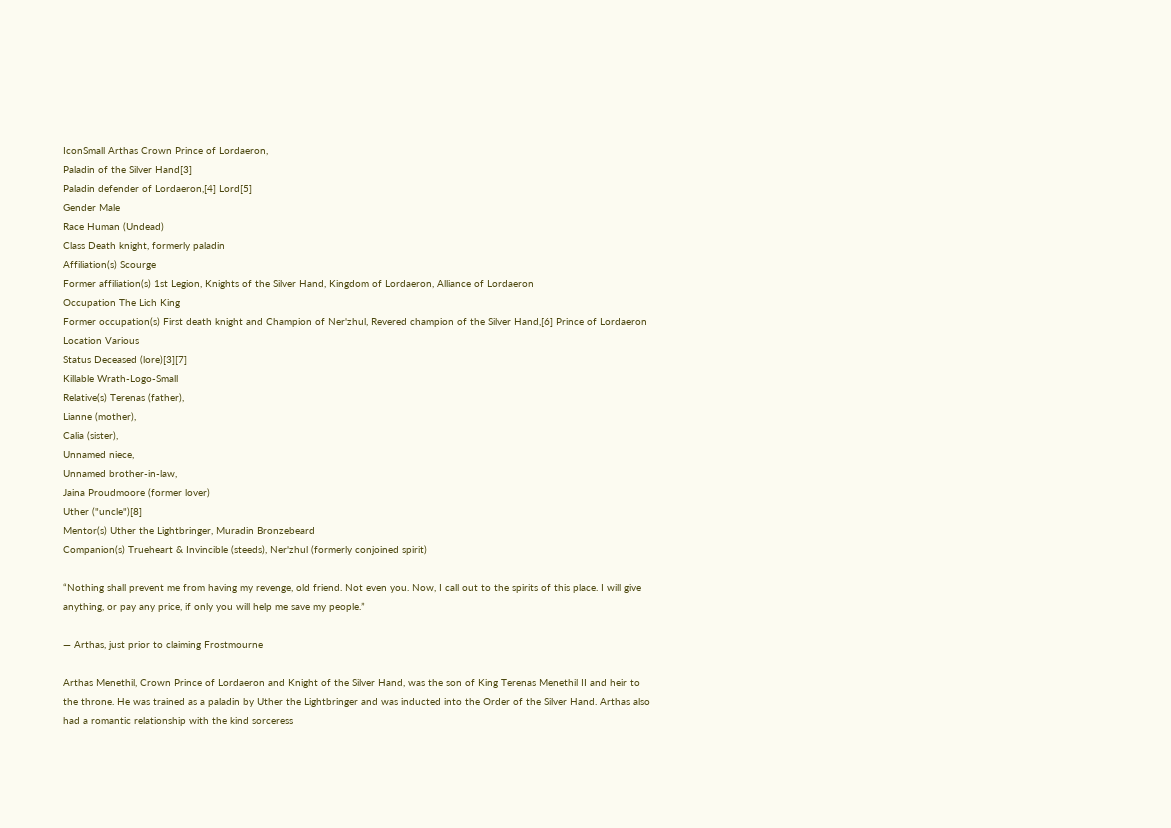IconSmall Arthas Crown Prince of Lordaeron,
Paladin of the Silver Hand[3]
Paladin defender of Lordaeron,[4] Lord[5]
Gender Male
Race Human (Undead)
Class Death knight, formerly paladin
Affiliation(s) Scourge
Former affiliation(s) 1st Legion, Knights of the Silver Hand, Kingdom of Lordaeron, Alliance of Lordaeron
Occupation The Lich King
Former occupation(s) First death knight and Champion of Ner'zhul, Revered champion of the Silver Hand,[6] Prince of Lordaeron
Location Various
Status Deceased (lore)[3][7]
Killable Wrath-Logo-Small
Relative(s) Terenas (father),
Lianne (mother),
Calia (sister),
Unnamed niece,
Unnamed brother-in-law,
Jaina Proudmoore (former lover)
Uther ("uncle")[8]
Mentor(s) Uther the Lightbringer, Muradin Bronzebeard
Companion(s) Trueheart & Invincible (steeds), Ner'zhul (formerly conjoined spirit)

“Nothing shall prevent me from having my revenge, old friend. Not even you. Now, I call out to the spirits of this place. I will give anything, or pay any price, if only you will help me save my people.”

— Arthas, just prior to claiming Frostmourne

Arthas Menethil, Crown Prince of Lordaeron and Knight of the Silver Hand, was the son of King Terenas Menethil II and heir to the throne. He was trained as a paladin by Uther the Lightbringer and was inducted into the Order of the Silver Hand. Arthas also had a romantic relationship with the kind sorceress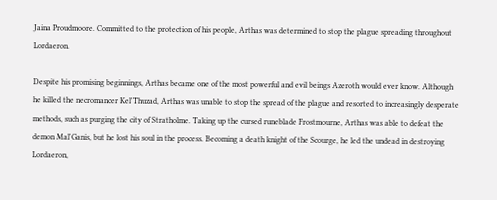Jaina Proudmoore. Committed to the protection of his people, Arthas was determined to stop the plague spreading throughout Lordaeron.

Despite his promising beginnings, Arthas became one of the most powerful and evil beings Azeroth would ever know. Although he killed the necromancer Kel'Thuzad, Arthas was unable to stop the spread of the plague and resorted to increasingly desperate methods, such as purging the city of Stratholme. Taking up the cursed runeblade Frostmourne, Arthas was able to defeat the demon Mal'Ganis, but he lost his soul in the process. Becoming a death knight of the Scourge, he led the undead in destroying Lordaeron,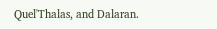Quel'Thalas, and Dalaran.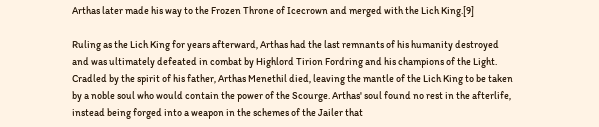Arthas later made his way to the Frozen Throne of Icecrown and merged with the Lich King.[9]

Ruling as the Lich King for years afterward, Arthas had the last remnants of his humanity destroyed and was ultimately defeated in combat by Highlord Tirion Fordring and his champions of the Light. Cradled by the spirit of his father, Arthas Menethil died, leaving the mantle of the Lich King to be taken by a noble soul who would contain the power of the Scourge. Arthas' soul found no rest in the afterlife, instead being forged into a weapon in the schemes of the Jailer that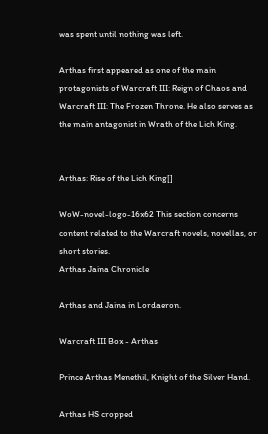was spent until nothing was left.

Arthas first appeared as one of the main protagonists of Warcraft III: Reign of Chaos and Warcraft III: The Frozen Throne. He also serves as the main antagonist in Wrath of the Lich King.


Arthas: Rise of the Lich King[]

WoW-novel-logo-16x62 This section concerns content related to the Warcraft novels, novellas, or short stories.
Arthas Jaina Chronicle

Arthas and Jaina in Lordaeron.

Warcraft III Box - Arthas

Prince Arthas Menethil, Knight of the Silver Hand.

Arthas HS cropped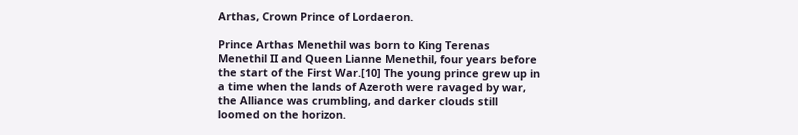Arthas, Crown Prince of Lordaeron.

Prince Arthas Menethil was born to King Terenas Menethil II and Queen Lianne Menethil, four years before the start of the First War.[10] The young prince grew up in a time when the lands of Azeroth were ravaged by war, the Alliance was crumbling, and darker clouds still loomed on the horizon.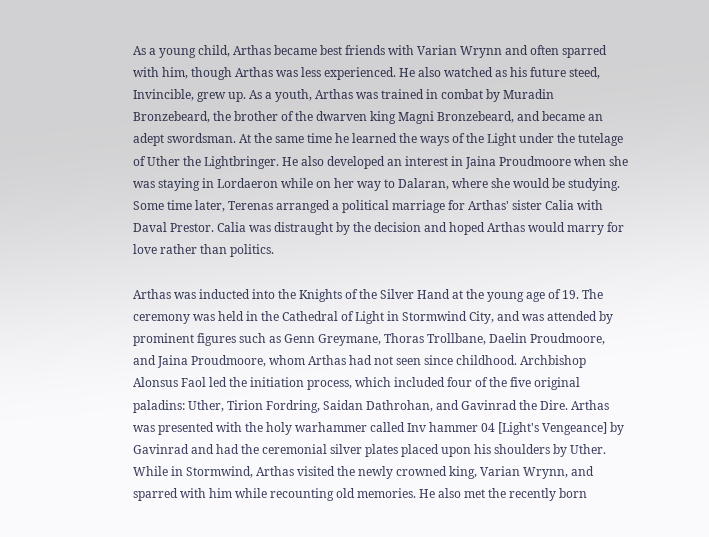As a young child, Arthas became best friends with Varian Wrynn and often sparred with him, though Arthas was less experienced. He also watched as his future steed, Invincible, grew up. As a youth, Arthas was trained in combat by Muradin Bronzebeard, the brother of the dwarven king Magni Bronzebeard, and became an adept swordsman. At the same time he learned the ways of the Light under the tutelage of Uther the Lightbringer. He also developed an interest in Jaina Proudmoore when she was staying in Lordaeron while on her way to Dalaran, where she would be studying. Some time later, Terenas arranged a political marriage for Arthas' sister Calia with Daval Prestor. Calia was distraught by the decision and hoped Arthas would marry for love rather than politics.

Arthas was inducted into the Knights of the Silver Hand at the young age of 19. The ceremony was held in the Cathedral of Light in Stormwind City, and was attended by prominent figures such as Genn Greymane, Thoras Trollbane, Daelin Proudmoore, and Jaina Proudmoore, whom Arthas had not seen since childhood. Archbishop Alonsus Faol led the initiation process, which included four of the five original paladins: Uther, Tirion Fordring, Saidan Dathrohan, and Gavinrad the Dire. Arthas was presented with the holy warhammer called Inv hammer 04 [Light's Vengeance] by Gavinrad and had the ceremonial silver plates placed upon his shoulders by Uther. While in Stormwind, Arthas visited the newly crowned king, Varian Wrynn, and sparred with him while recounting old memories. He also met the recently born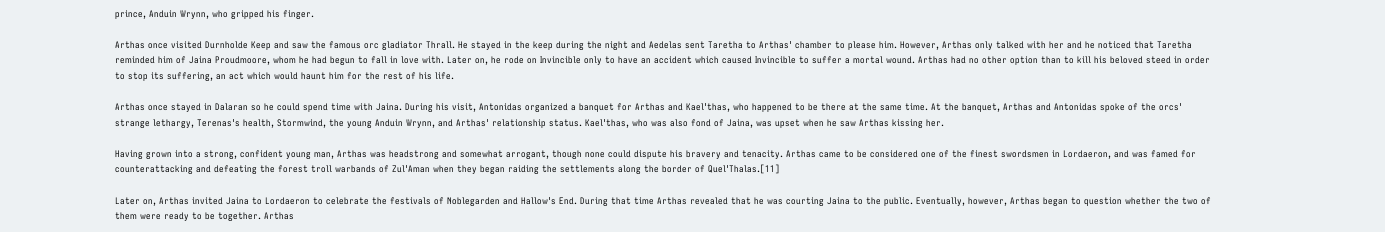prince, Anduin Wrynn, who gripped his finger.

Arthas once visited Durnholde Keep and saw the famous orc gladiator Thrall. He stayed in the keep during the night and Aedelas sent Taretha to Arthas' chamber to please him. However, Arthas only talked with her and he noticed that Taretha reminded him of Jaina Proudmoore, whom he had begun to fall in love with. Later on, he rode on Invincible only to have an accident which caused Invincible to suffer a mortal wound. Arthas had no other option than to kill his beloved steed in order to stop its suffering, an act which would haunt him for the rest of his life.

Arthas once stayed in Dalaran so he could spend time with Jaina. During his visit, Antonidas organized a banquet for Arthas and Kael'thas, who happened to be there at the same time. At the banquet, Arthas and Antonidas spoke of the orcs' strange lethargy, Terenas's health, Stormwind, the young Anduin Wrynn, and Arthas' relationship status. Kael'thas, who was also fond of Jaina, was upset when he saw Arthas kissing her.

Having grown into a strong, confident young man, Arthas was headstrong and somewhat arrogant, though none could dispute his bravery and tenacity. Arthas came to be considered one of the finest swordsmen in Lordaeron, and was famed for counterattacking and defeating the forest troll warbands of Zul'Aman when they began raiding the settlements along the border of Quel'Thalas.[11]

Later on, Arthas invited Jaina to Lordaeron to celebrate the festivals of Noblegarden and Hallow's End. During that time Arthas revealed that he was courting Jaina to the public. Eventually, however, Arthas began to question whether the two of them were ready to be together. Arthas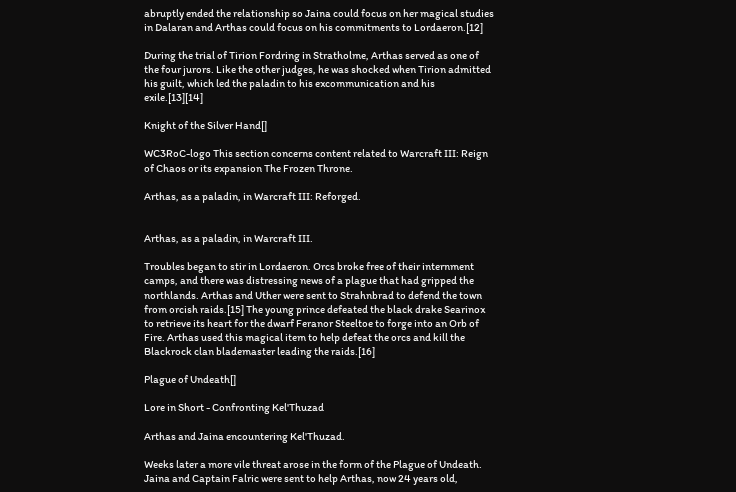abruptly ended the relationship so Jaina could focus on her magical studies in Dalaran and Arthas could focus on his commitments to Lordaeron.[12]

During the trial of Tirion Fordring in Stratholme, Arthas served as one of the four jurors. Like the other judges, he was shocked when Tirion admitted his guilt, which led the paladin to his excommunication and his exile.[13][14]

Knight of the Silver Hand[]

WC3RoC-logo This section concerns content related to Warcraft III: Reign of Chaos or its expansion The Frozen Throne.

Arthas, as a paladin, in Warcraft III: Reforged.


Arthas, as a paladin, in Warcraft III.

Troubles began to stir in Lordaeron. Orcs broke free of their internment camps, and there was distressing news of a plague that had gripped the northlands. Arthas and Uther were sent to Strahnbrad to defend the town from orcish raids.[15] The young prince defeated the black drake Searinox to retrieve its heart for the dwarf Feranor Steeltoe to forge into an Orb of Fire. Arthas used this magical item to help defeat the orcs and kill the Blackrock clan blademaster leading the raids.[16]

Plague of Undeath[]

Lore in Short - Confronting Kel'Thuzad

Arthas and Jaina encountering Kel'Thuzad.

Weeks later a more vile threat arose in the form of the Plague of Undeath. Jaina and Captain Falric were sent to help Arthas, now 24 years old,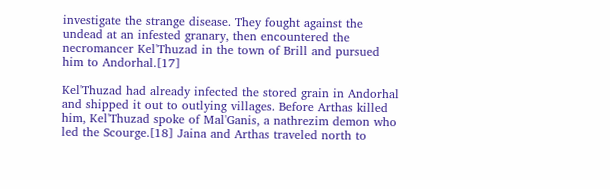investigate the strange disease. They fought against the undead at an infested granary, then encountered the necromancer Kel'Thuzad in the town of Brill and pursued him to Andorhal.[17]

Kel'Thuzad had already infected the stored grain in Andorhal and shipped it out to outlying villages. Before Arthas killed him, Kel'Thuzad spoke of Mal'Ganis, a nathrezim demon who led the Scourge.[18] Jaina and Arthas traveled north to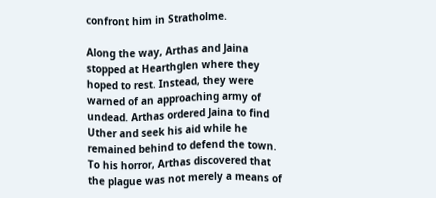confront him in Stratholme.

Along the way, Arthas and Jaina stopped at Hearthglen where they hoped to rest. Instead, they were warned of an approaching army of undead. Arthas ordered Jaina to find Uther and seek his aid while he remained behind to defend the town. To his horror, Arthas discovered that the plague was not merely a means of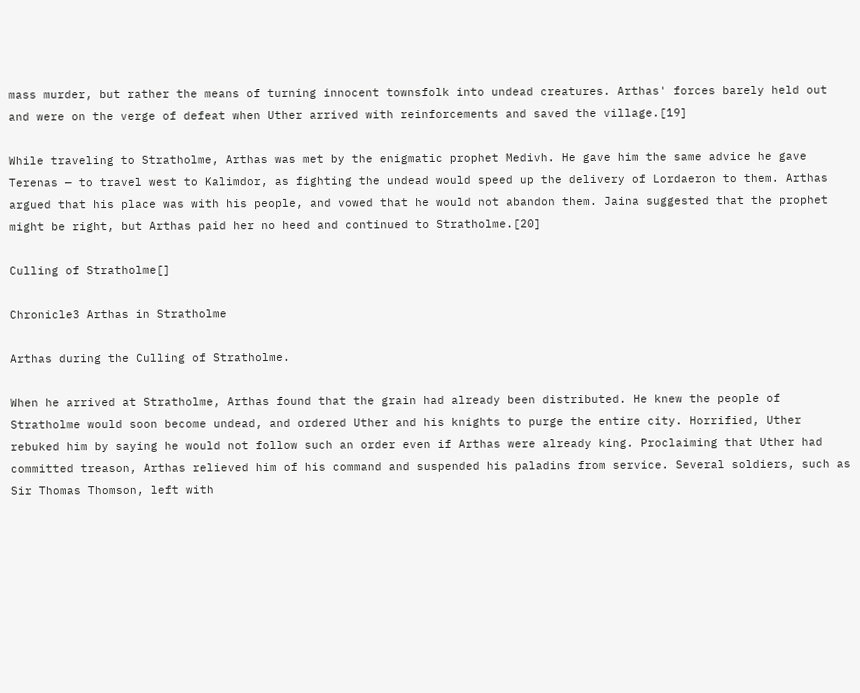mass murder, but rather the means of turning innocent townsfolk into undead creatures. Arthas' forces barely held out and were on the verge of defeat when Uther arrived with reinforcements and saved the village.[19]

While traveling to Stratholme, Arthas was met by the enigmatic prophet Medivh. He gave him the same advice he gave Terenas — to travel west to Kalimdor, as fighting the undead would speed up the delivery of Lordaeron to them. Arthas argued that his place was with his people, and vowed that he would not abandon them. Jaina suggested that the prophet might be right, but Arthas paid her no heed and continued to Stratholme.[20]

Culling of Stratholme[]

Chronicle3 Arthas in Stratholme

Arthas during the Culling of Stratholme.

When he arrived at Stratholme, Arthas found that the grain had already been distributed. He knew the people of Stratholme would soon become undead, and ordered Uther and his knights to purge the entire city. Horrified, Uther rebuked him by saying he would not follow such an order even if Arthas were already king. Proclaiming that Uther had committed treason, Arthas relieved him of his command and suspended his paladins from service. Several soldiers, such as Sir Thomas Thomson, left with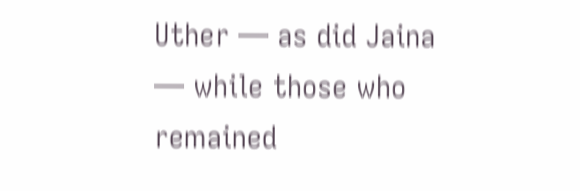Uther — as did Jaina — while those who remained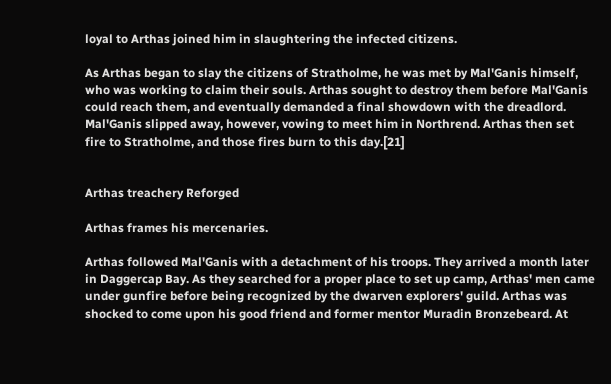loyal to Arthas joined him in slaughtering the infected citizens.

As Arthas began to slay the citizens of Stratholme, he was met by Mal'Ganis himself, who was working to claim their souls. Arthas sought to destroy them before Mal'Ganis could reach them, and eventually demanded a final showdown with the dreadlord. Mal'Ganis slipped away, however, vowing to meet him in Northrend. Arthas then set fire to Stratholme, and those fires burn to this day.[21]


Arthas treachery Reforged

Arthas frames his mercenaries.

Arthas followed Mal'Ganis with a detachment of his troops. They arrived a month later in Daggercap Bay. As they searched for a proper place to set up camp, Arthas' men came under gunfire before being recognized by the dwarven explorers' guild. Arthas was shocked to come upon his good friend and former mentor Muradin Bronzebeard. At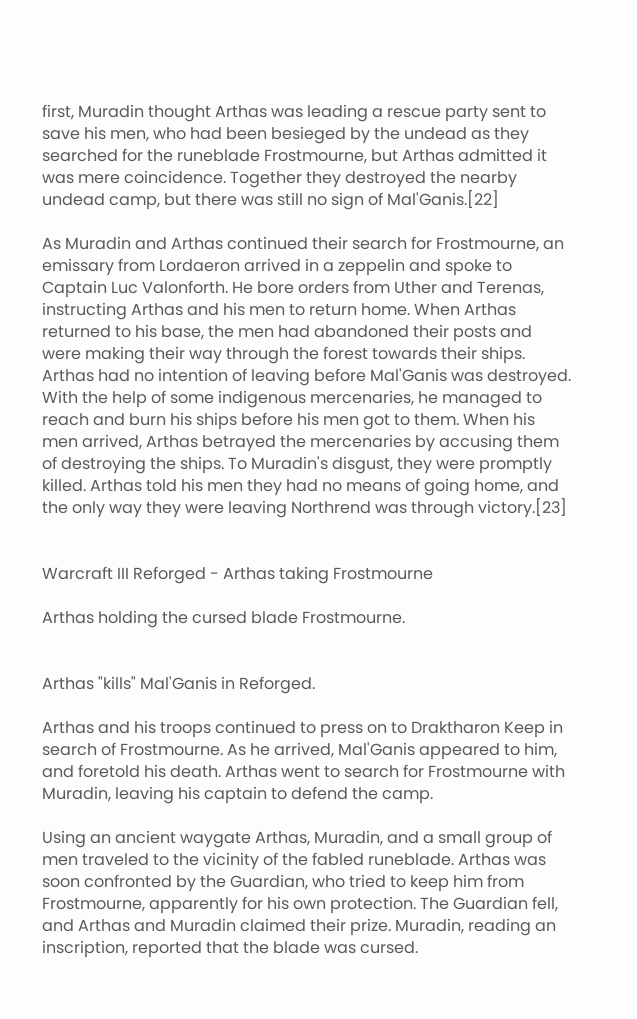first, Muradin thought Arthas was leading a rescue party sent to save his men, who had been besieged by the undead as they searched for the runeblade Frostmourne, but Arthas admitted it was mere coincidence. Together they destroyed the nearby undead camp, but there was still no sign of Mal'Ganis.[22]

As Muradin and Arthas continued their search for Frostmourne, an emissary from Lordaeron arrived in a zeppelin and spoke to Captain Luc Valonforth. He bore orders from Uther and Terenas, instructing Arthas and his men to return home. When Arthas returned to his base, the men had abandoned their posts and were making their way through the forest towards their ships. Arthas had no intention of leaving before Mal'Ganis was destroyed. With the help of some indigenous mercenaries, he managed to reach and burn his ships before his men got to them. When his men arrived, Arthas betrayed the mercenaries by accusing them of destroying the ships. To Muradin's disgust, they were promptly killed. Arthas told his men they had no means of going home, and the only way they were leaving Northrend was through victory.[23]


Warcraft III Reforged - Arthas taking Frostmourne

Arthas holding the cursed blade Frostmourne.


Arthas "kills" Mal'Ganis in Reforged.

Arthas and his troops continued to press on to Draktharon Keep in search of Frostmourne. As he arrived, Mal'Ganis appeared to him, and foretold his death. Arthas went to search for Frostmourne with Muradin, leaving his captain to defend the camp.

Using an ancient waygate Arthas, Muradin, and a small group of men traveled to the vicinity of the fabled runeblade. Arthas was soon confronted by the Guardian, who tried to keep him from Frostmourne, apparently for his own protection. The Guardian fell, and Arthas and Muradin claimed their prize. Muradin, reading an inscription, reported that the blade was cursed.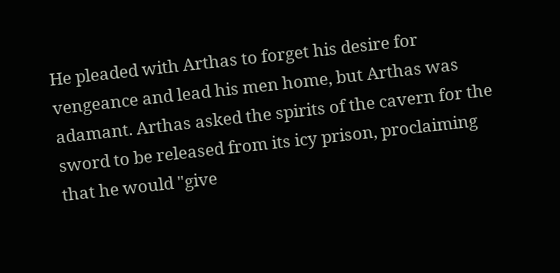He pleaded with Arthas to forget his desire for vengeance and lead his men home, but Arthas was adamant. Arthas asked the spirits of the cavern for the sword to be released from its icy prison, proclaiming that he would "give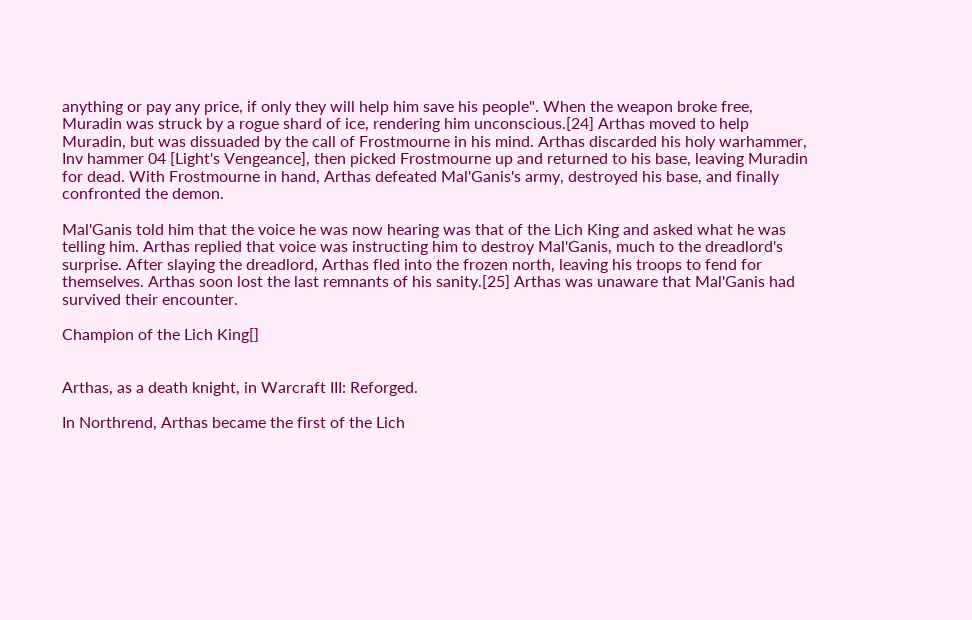anything or pay any price, if only they will help him save his people". When the weapon broke free, Muradin was struck by a rogue shard of ice, rendering him unconscious.[24] Arthas moved to help Muradin, but was dissuaded by the call of Frostmourne in his mind. Arthas discarded his holy warhammer, Inv hammer 04 [Light's Vengeance], then picked Frostmourne up and returned to his base, leaving Muradin for dead. With Frostmourne in hand, Arthas defeated Mal'Ganis's army, destroyed his base, and finally confronted the demon.

Mal'Ganis told him that the voice he was now hearing was that of the Lich King and asked what he was telling him. Arthas replied that voice was instructing him to destroy Mal'Ganis, much to the dreadlord's surprise. After slaying the dreadlord, Arthas fled into the frozen north, leaving his troops to fend for themselves. Arthas soon lost the last remnants of his sanity.[25] Arthas was unaware that Mal'Ganis had survived their encounter.

Champion of the Lich King[]


Arthas, as a death knight, in Warcraft III: Reforged.

In Northrend, Arthas became the first of the Lich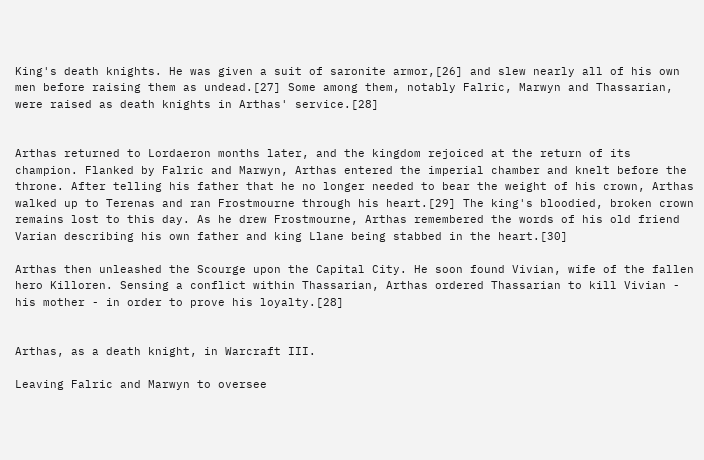King's death knights. He was given a suit of saronite armor,[26] and slew nearly all of his own men before raising them as undead.[27] Some among them, notably Falric, Marwyn and Thassarian, were raised as death knights in Arthas' service.[28]


Arthas returned to Lordaeron months later, and the kingdom rejoiced at the return of its champion. Flanked by Falric and Marwyn, Arthas entered the imperial chamber and knelt before the throne. After telling his father that he no longer needed to bear the weight of his crown, Arthas walked up to Terenas and ran Frostmourne through his heart.[29] The king's bloodied, broken crown remains lost to this day. As he drew Frostmourne, Arthas remembered the words of his old friend Varian describing his own father and king Llane being stabbed in the heart.[30]

Arthas then unleashed the Scourge upon the Capital City. He soon found Vivian, wife of the fallen hero Killoren. Sensing a conflict within Thassarian, Arthas ordered Thassarian to kill Vivian - his mother - in order to prove his loyalty.[28]


Arthas, as a death knight, in Warcraft III.

Leaving Falric and Marwyn to oversee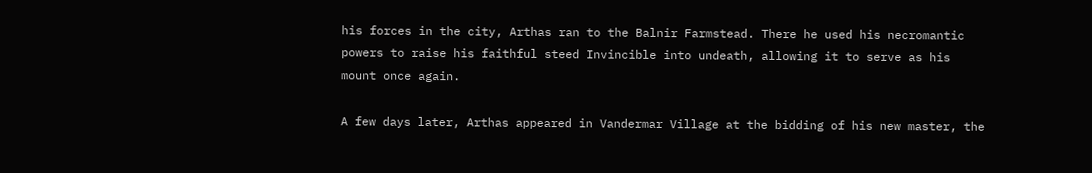his forces in the city, Arthas ran to the Balnir Farmstead. There he used his necromantic powers to raise his faithful steed Invincible into undeath, allowing it to serve as his mount once again.

A few days later, Arthas appeared in Vandermar Village at the bidding of his new master, the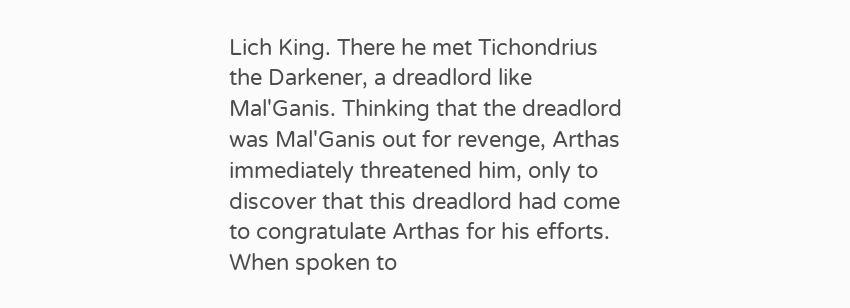Lich King. There he met Tichondrius the Darkener, a dreadlord like Mal'Ganis. Thinking that the dreadlord was Mal'Ganis out for revenge, Arthas immediately threatened him, only to discover that this dreadlord had come to congratulate Arthas for his efforts. When spoken to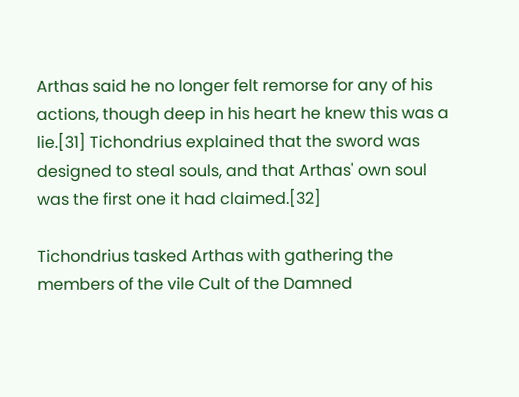Arthas said he no longer felt remorse for any of his actions, though deep in his heart he knew this was a lie.[31] Tichondrius explained that the sword was designed to steal souls, and that Arthas' own soul was the first one it had claimed.[32]

Tichondrius tasked Arthas with gathering the members of the vile Cult of the Damned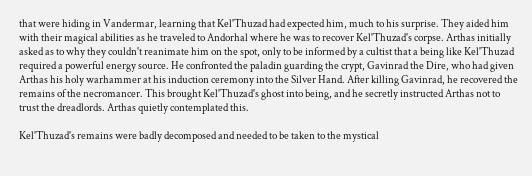that were hiding in Vandermar, learning that Kel'Thuzad had expected him, much to his surprise. They aided him with their magical abilities as he traveled to Andorhal where he was to recover Kel'Thuzad's corpse. Arthas initially asked as to why they couldn't reanimate him on the spot, only to be informed by a cultist that a being like Kel'Thuzad required a powerful energy source. He confronted the paladin guarding the crypt, Gavinrad the Dire, who had given Arthas his holy warhammer at his induction ceremony into the Silver Hand. After killing Gavinrad, he recovered the remains of the necromancer. This brought Kel'Thuzad's ghost into being, and he secretly instructed Arthas not to trust the dreadlords. Arthas quietly contemplated this.

Kel'Thuzad's remains were badly decomposed and needed to be taken to the mystical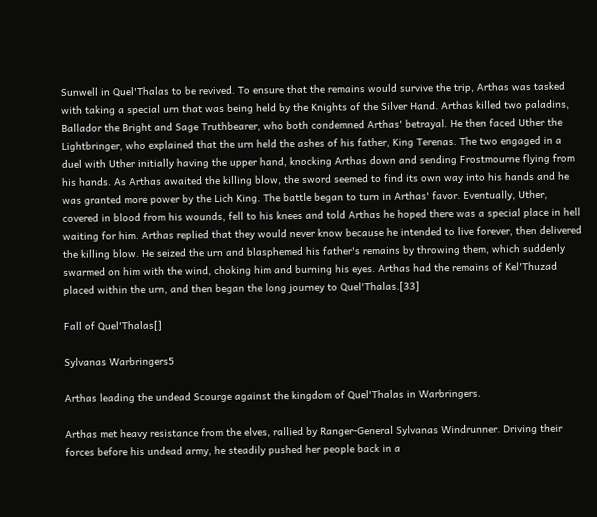Sunwell in Quel'Thalas to be revived. To ensure that the remains would survive the trip, Arthas was tasked with taking a special urn that was being held by the Knights of the Silver Hand. Arthas killed two paladins, Ballador the Bright and Sage Truthbearer, who both condemned Arthas' betrayal. He then faced Uther the Lightbringer, who explained that the urn held the ashes of his father, King Terenas. The two engaged in a duel with Uther initially having the upper hand, knocking Arthas down and sending Frostmourne flying from his hands. As Arthas awaited the killing blow, the sword seemed to find its own way into his hands and he was granted more power by the Lich King. The battle began to turn in Arthas' favor. Eventually, Uther, covered in blood from his wounds, fell to his knees and told Arthas he hoped there was a special place in hell waiting for him. Arthas replied that they would never know because he intended to live forever, then delivered the killing blow. He seized the urn and blasphemed his father's remains by throwing them, which suddenly swarmed on him with the wind, choking him and burning his eyes. Arthas had the remains of Kel'Thuzad placed within the urn, and then began the long journey to Quel'Thalas.[33]

Fall of Quel'Thalas[]

Sylvanas Warbringers5

Arthas leading the undead Scourge against the kingdom of Quel'Thalas in Warbringers.

Arthas met heavy resistance from the elves, rallied by Ranger-General Sylvanas Windrunner. Driving their forces before his undead army, he steadily pushed her people back in a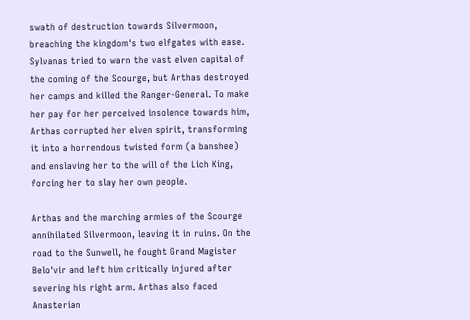swath of destruction towards Silvermoon, breaching the kingdom's two elfgates with ease. Sylvanas tried to warn the vast elven capital of the coming of the Scourge, but Arthas destroyed her camps and killed the Ranger-General. To make her pay for her perceived insolence towards him, Arthas corrupted her elven spirit, transforming it into a horrendous twisted form (a banshee) and enslaving her to the will of the Lich King, forcing her to slay her own people.

Arthas and the marching armies of the Scourge annihilated Silvermoon, leaving it in ruins. On the road to the Sunwell, he fought Grand Magister Belo'vir and left him critically injured after severing his right arm. Arthas also faced Anasterian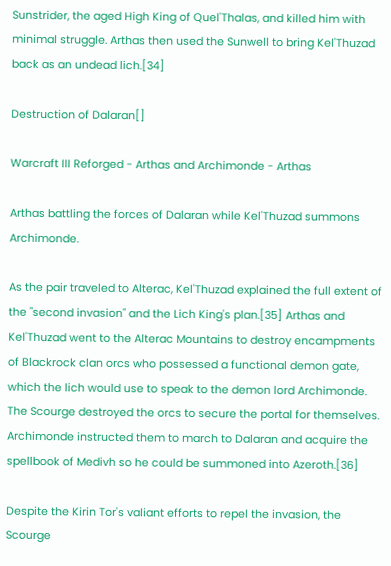Sunstrider, the aged High King of Quel'Thalas, and killed him with minimal struggle. Arthas then used the Sunwell to bring Kel'Thuzad back as an undead lich.[34]

Destruction of Dalaran[]

Warcraft III Reforged - Arthas and Archimonde - Arthas

Arthas battling the forces of Dalaran while Kel'Thuzad summons Archimonde.

As the pair traveled to Alterac, Kel'Thuzad explained the full extent of the "second invasion" and the Lich King's plan.[35] Arthas and Kel'Thuzad went to the Alterac Mountains to destroy encampments of Blackrock clan orcs who possessed a functional demon gate, which the lich would use to speak to the demon lord Archimonde. The Scourge destroyed the orcs to secure the portal for themselves. Archimonde instructed them to march to Dalaran and acquire the spellbook of Medivh so he could be summoned into Azeroth.[36]

Despite the Kirin Tor's valiant efforts to repel the invasion, the Scourge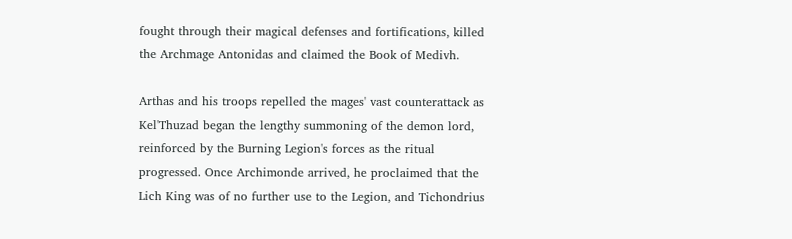fought through their magical defenses and fortifications, killed the Archmage Antonidas and claimed the Book of Medivh.

Arthas and his troops repelled the mages' vast counterattack as Kel'Thuzad began the lengthy summoning of the demon lord, reinforced by the Burning Legion's forces as the ritual progressed. Once Archimonde arrived, he proclaimed that the Lich King was of no further use to the Legion, and Tichondrius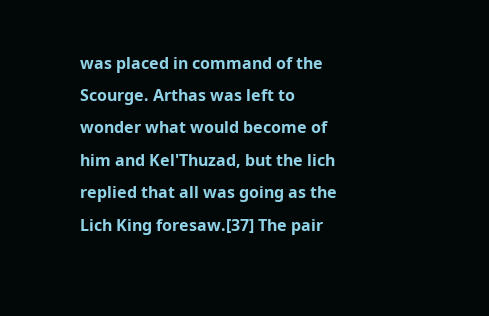was placed in command of the Scourge. Arthas was left to wonder what would become of him and Kel'Thuzad, but the lich replied that all was going as the Lich King foresaw.[37] The pair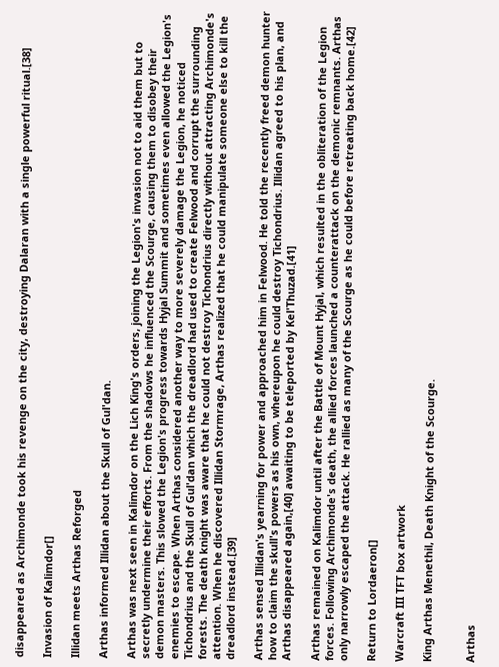disappeared as Archimonde took his revenge on the city, destroying Dalaran with a single powerful ritual.[38]

Invasion of Kalimdor[]

Illidan meets Arthas Reforged

Arthas informed Illidan about the Skull of Gul'dan.

Arthas was next seen in Kalimdor on the Lich King's orders, joining the Legion's invasion not to aid them but to secretly undermine their efforts. From the shadows he influenced the Scourge, causing them to disobey their demon masters. This slowed the Legion's progress towards Hyjal Summit and sometimes even allowed the Legion's enemies to escape. When Arthas considered another way to more severely damage the Legion, he noticed Tichondrius and the Skull of Gul'dan which the dreadlord had used to create Felwood and corrupt the surrounding forests. The death knight was aware that he could not destroy Tichondrius directly without attracting Archimonde's attention. When he discovered Illidan Stormrage, Arthas realized that he could manipulate someone else to kill the dreadlord instead.[39]

Arthas sensed Illidan's yearning for power and approached him in Felwood. He told the recently freed demon hunter how to claim the skull's powers as his own, whereupon he could destroy Tichondrius. Illidan agreed to his plan, and Arthas disappeared again,[40] awaiting to be teleported by Kel'Thuzad.[41]

Arthas remained on Kalimdor until after the Battle of Mount Hyjal, which resulted in the obliteration of the Legion forces. Following Archimonde's death, the allied forces launched a counterattack on the demonic remnants. Arthas only narrowly escaped the attack. He rallied as many of the Scourge as he could before retreating back home.[42]

Return to Lordaeron[]

Warcraft III TFT box artwork

King Arthas Menethil, Death Knight of the Scourge.


Arthas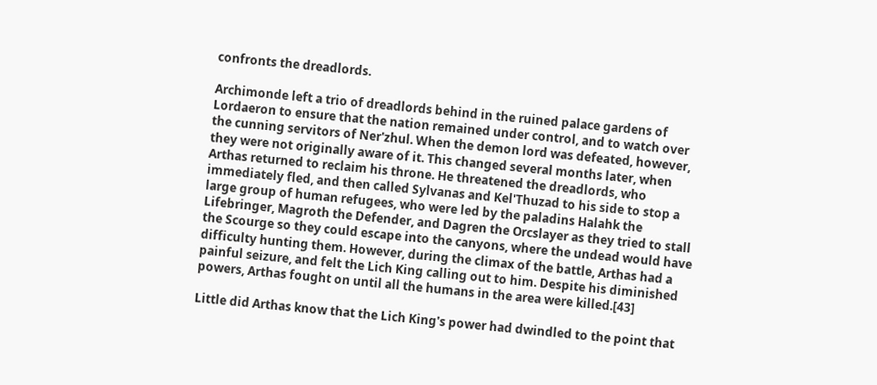confronts the dreadlords.

Archimonde left a trio of dreadlords behind in the ruined palace gardens of Lordaeron to ensure that the nation remained under control, and to watch over the cunning servitors of Ner'zhul. When the demon lord was defeated, however, they were not originally aware of it. This changed several months later, when Arthas returned to reclaim his throne. He threatened the dreadlords, who immediately fled, and then called Sylvanas and Kel'Thuzad to his side to stop a large group of human refugees, who were led by the paladins Halahk the Lifebringer, Magroth the Defender, and Dagren the Orcslayer as they tried to stall the Scourge so they could escape into the canyons, where the undead would have difficulty hunting them. However, during the climax of the battle, Arthas had a painful seizure, and felt the Lich King calling out to him. Despite his diminished powers, Arthas fought on until all the humans in the area were killed.[43]

Little did Arthas know that the Lich King's power had dwindled to the point that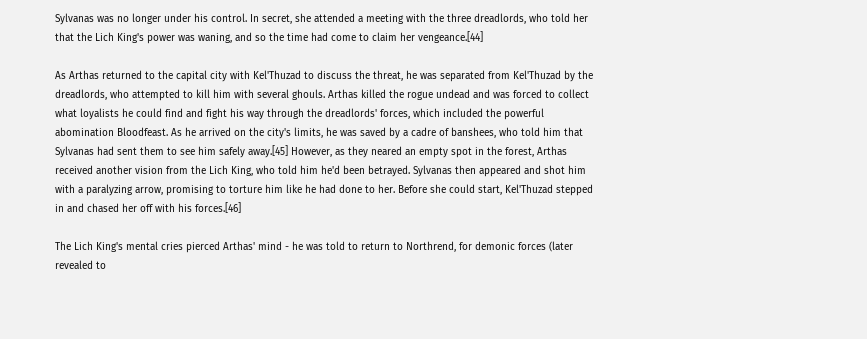Sylvanas was no longer under his control. In secret, she attended a meeting with the three dreadlords, who told her that the Lich King's power was waning, and so the time had come to claim her vengeance.[44]

As Arthas returned to the capital city with Kel'Thuzad to discuss the threat, he was separated from Kel'Thuzad by the dreadlords, who attempted to kill him with several ghouls. Arthas killed the rogue undead and was forced to collect what loyalists he could find and fight his way through the dreadlords' forces, which included the powerful abomination Bloodfeast. As he arrived on the city's limits, he was saved by a cadre of banshees, who told him that Sylvanas had sent them to see him safely away.[45] However, as they neared an empty spot in the forest, Arthas received another vision from the Lich King, who told him he'd been betrayed. Sylvanas then appeared and shot him with a paralyzing arrow, promising to torture him like he had done to her. Before she could start, Kel'Thuzad stepped in and chased her off with his forces.[46]

The Lich King's mental cries pierced Arthas' mind - he was told to return to Northrend, for demonic forces (later revealed to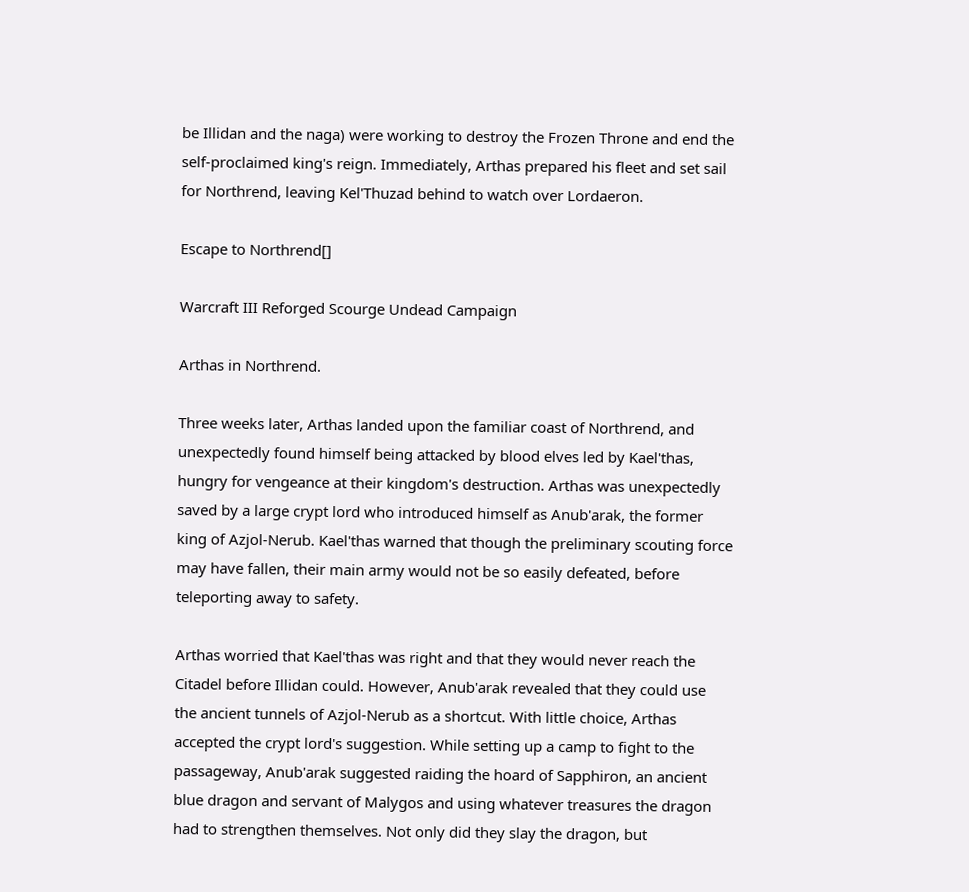be Illidan and the naga) were working to destroy the Frozen Throne and end the self-proclaimed king's reign. Immediately, Arthas prepared his fleet and set sail for Northrend, leaving Kel'Thuzad behind to watch over Lordaeron.

Escape to Northrend[]

Warcraft III Reforged Scourge Undead Campaign

Arthas in Northrend.

Three weeks later, Arthas landed upon the familiar coast of Northrend, and unexpectedly found himself being attacked by blood elves led by Kael'thas, hungry for vengeance at their kingdom's destruction. Arthas was unexpectedly saved by a large crypt lord who introduced himself as Anub'arak, the former king of Azjol-Nerub. Kael'thas warned that though the preliminary scouting force may have fallen, their main army would not be so easily defeated, before teleporting away to safety.

Arthas worried that Kael'thas was right and that they would never reach the Citadel before Illidan could. However, Anub'arak revealed that they could use the ancient tunnels of Azjol-Nerub as a shortcut. With little choice, Arthas accepted the crypt lord's suggestion. While setting up a camp to fight to the passageway, Anub'arak suggested raiding the hoard of Sapphiron, an ancient blue dragon and servant of Malygos and using whatever treasures the dragon had to strengthen themselves. Not only did they slay the dragon, but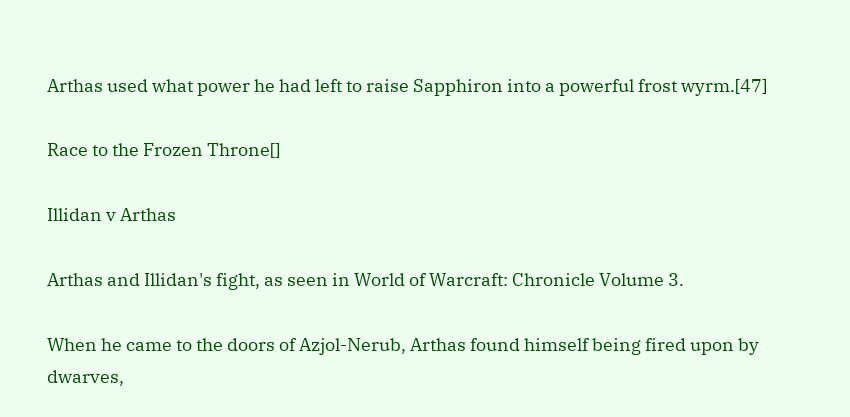Arthas used what power he had left to raise Sapphiron into a powerful frost wyrm.[47]

Race to the Frozen Throne[]

Illidan v Arthas

Arthas and Illidan's fight, as seen in World of Warcraft: Chronicle Volume 3.

When he came to the doors of Azjol-Nerub, Arthas found himself being fired upon by dwarves,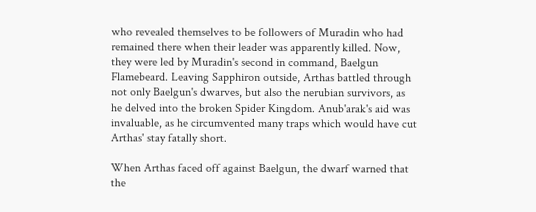who revealed themselves to be followers of Muradin who had remained there when their leader was apparently killed. Now, they were led by Muradin's second in command, Baelgun Flamebeard. Leaving Sapphiron outside, Arthas battled through not only Baelgun's dwarves, but also the nerubian survivors, as he delved into the broken Spider Kingdom. Anub'arak's aid was invaluable, as he circumvented many traps which would have cut Arthas' stay fatally short.

When Arthas faced off against Baelgun, the dwarf warned that the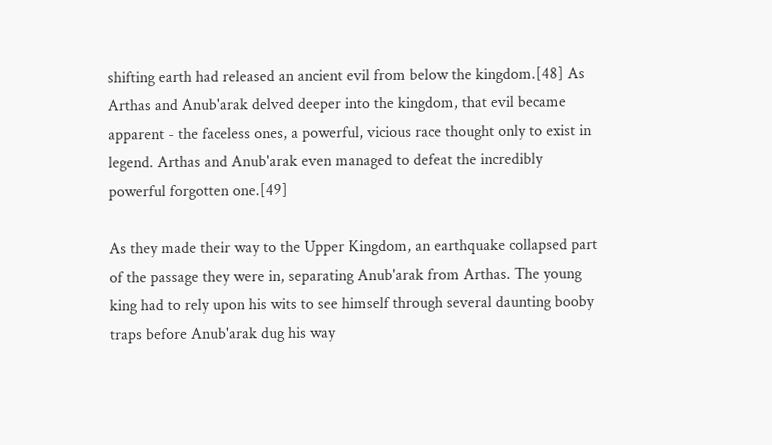shifting earth had released an ancient evil from below the kingdom.[48] As Arthas and Anub'arak delved deeper into the kingdom, that evil became apparent - the faceless ones, a powerful, vicious race thought only to exist in legend. Arthas and Anub'arak even managed to defeat the incredibly powerful forgotten one.[49]

As they made their way to the Upper Kingdom, an earthquake collapsed part of the passage they were in, separating Anub'arak from Arthas. The young king had to rely upon his wits to see himself through several daunting booby traps before Anub'arak dug his way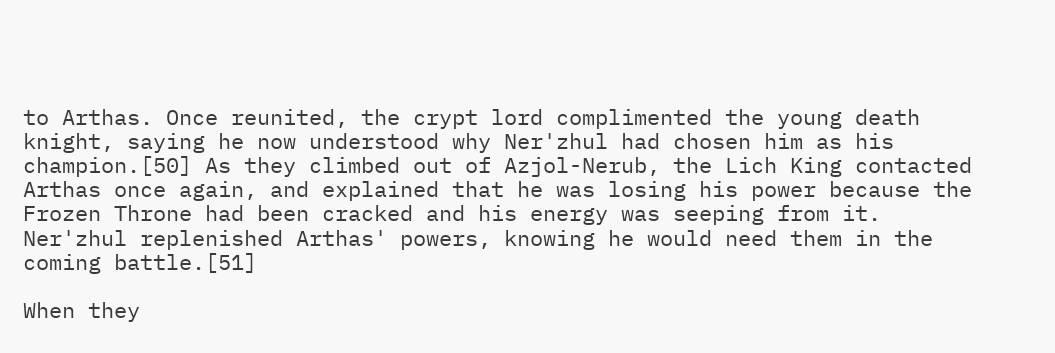to Arthas. Once reunited, the crypt lord complimented the young death knight, saying he now understood why Ner'zhul had chosen him as his champion.[50] As they climbed out of Azjol-Nerub, the Lich King contacted Arthas once again, and explained that he was losing his power because the Frozen Throne had been cracked and his energy was seeping from it. Ner'zhul replenished Arthas' powers, knowing he would need them in the coming battle.[51]

When they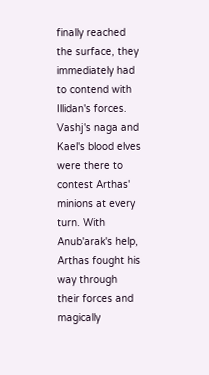finally reached the surface, they immediately had to contend with Illidan's forces. Vashj's naga and Kael's blood elves were there to contest Arthas' minions at every turn. With Anub'arak's help, Arthas fought his way through their forces and magically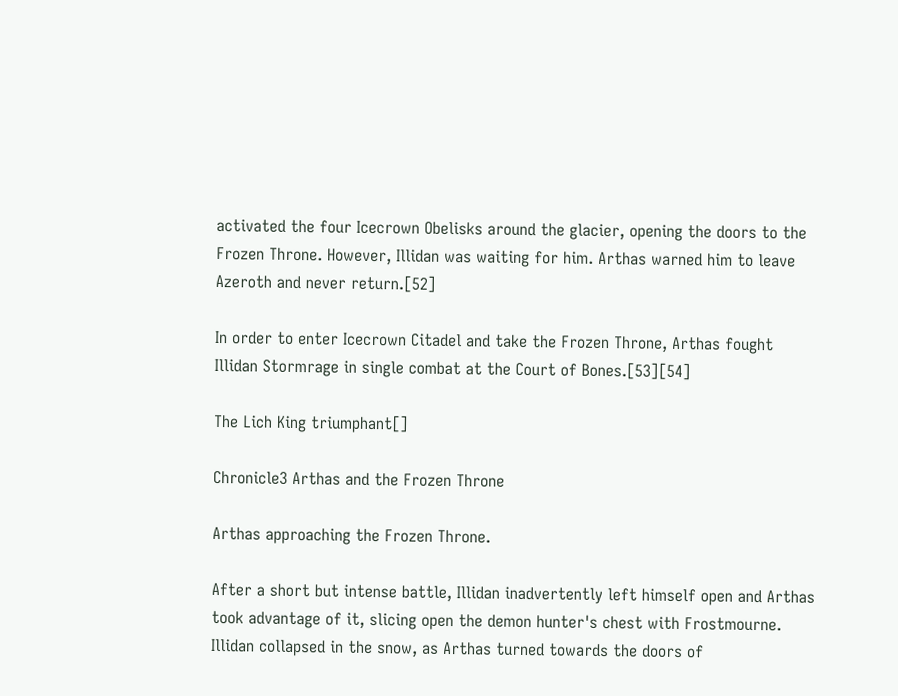activated the four Icecrown Obelisks around the glacier, opening the doors to the Frozen Throne. However, Illidan was waiting for him. Arthas warned him to leave Azeroth and never return.[52]

In order to enter Icecrown Citadel and take the Frozen Throne, Arthas fought Illidan Stormrage in single combat at the Court of Bones.[53][54]

The Lich King triumphant[]

Chronicle3 Arthas and the Frozen Throne

Arthas approaching the Frozen Throne.

After a short but intense battle, Illidan inadvertently left himself open and Arthas took advantage of it, slicing open the demon hunter's chest with Frostmourne. Illidan collapsed in the snow, as Arthas turned towards the doors of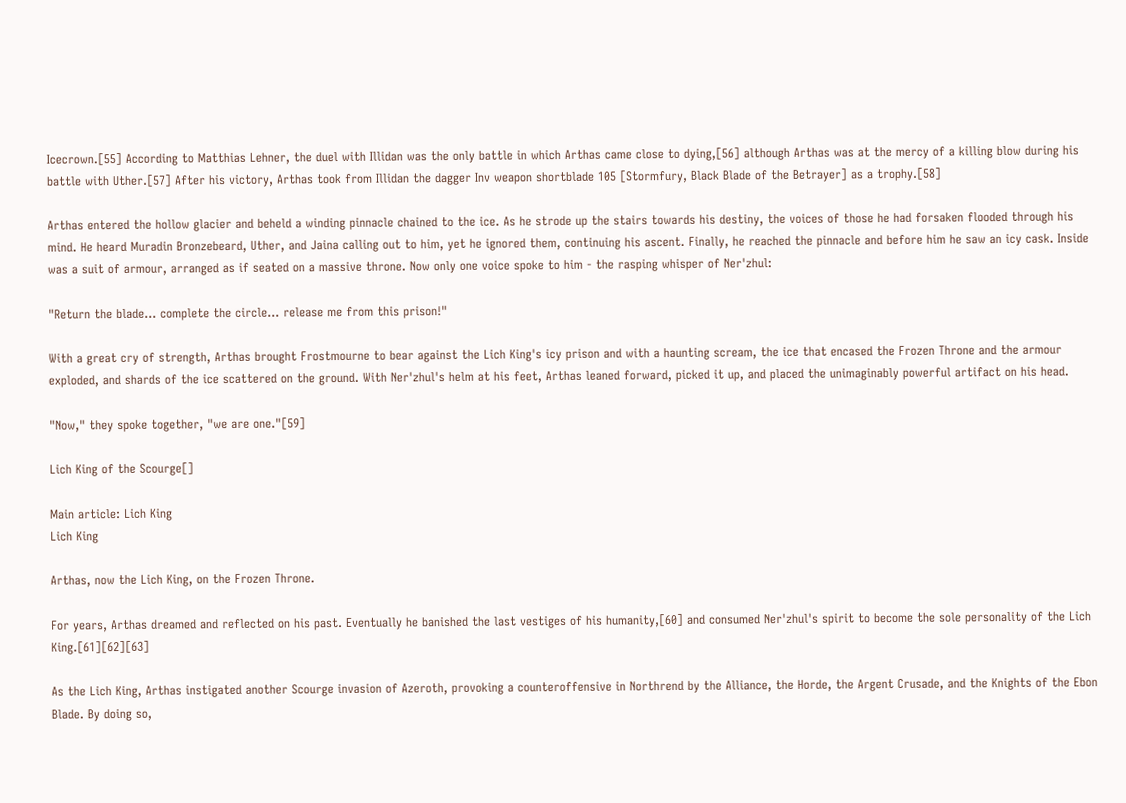Icecrown.[55] According to Matthias Lehner, the duel with Illidan was the only battle in which Arthas came close to dying,[56] although Arthas was at the mercy of a killing blow during his battle with Uther.[57] After his victory, Arthas took from Illidan the dagger Inv weapon shortblade 105 [Stormfury, Black Blade of the Betrayer] as a trophy.[58]

Arthas entered the hollow glacier and beheld a winding pinnacle chained to the ice. As he strode up the stairs towards his destiny, the voices of those he had forsaken flooded through his mind. He heard Muradin Bronzebeard, Uther, and Jaina calling out to him, yet he ignored them, continuing his ascent. Finally, he reached the pinnacle and before him he saw an icy cask. Inside was a suit of armour, arranged as if seated on a massive throne. Now only one voice spoke to him - the rasping whisper of Ner'zhul:

"Return the blade... complete the circle... release me from this prison!"

With a great cry of strength, Arthas brought Frostmourne to bear against the Lich King's icy prison and with a haunting scream, the ice that encased the Frozen Throne and the armour exploded, and shards of the ice scattered on the ground. With Ner'zhul's helm at his feet, Arthas leaned forward, picked it up, and placed the unimaginably powerful artifact on his head.

"Now," they spoke together, "we are one."[59]

Lich King of the Scourge[]

Main article: Lich King
Lich King

Arthas, now the Lich King, on the Frozen Throne.

For years, Arthas dreamed and reflected on his past. Eventually he banished the last vestiges of his humanity,[60] and consumed Ner'zhul's spirit to become the sole personality of the Lich King.[61][62][63]

As the Lich King, Arthas instigated another Scourge invasion of Azeroth, provoking a counteroffensive in Northrend by the Alliance, the Horde, the Argent Crusade, and the Knights of the Ebon Blade. By doing so,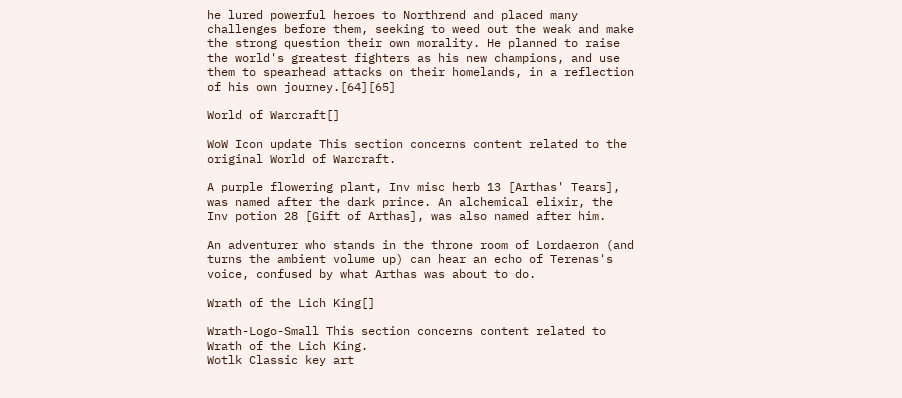he lured powerful heroes to Northrend and placed many challenges before them, seeking to weed out the weak and make the strong question their own morality. He planned to raise the world's greatest fighters as his new champions, and use them to spearhead attacks on their homelands, in a reflection of his own journey.[64][65]

World of Warcraft[]

WoW Icon update This section concerns content related to the original World of Warcraft.

A purple flowering plant, Inv misc herb 13 [Arthas' Tears], was named after the dark prince. An alchemical elixir, the Inv potion 28 [Gift of Arthas], was also named after him.

An adventurer who stands in the throne room of Lordaeron (and turns the ambient volume up) can hear an echo of Terenas's voice, confused by what Arthas was about to do.

Wrath of the Lich King[]

Wrath-Logo-Small This section concerns content related to Wrath of the Lich King.
Wotlk Classic key art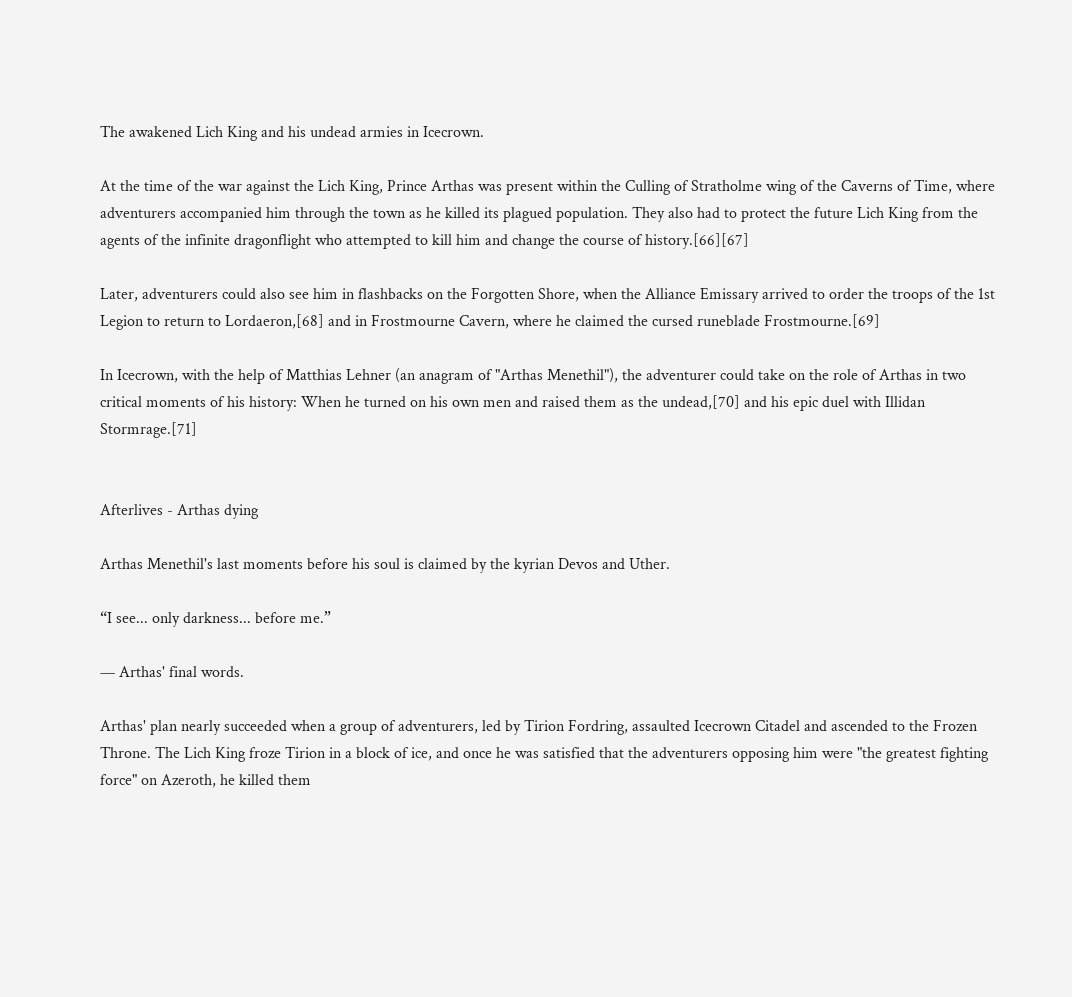The awakened Lich King and his undead armies in Icecrown.

At the time of the war against the Lich King, Prince Arthas was present within the Culling of Stratholme wing of the Caverns of Time, where adventurers accompanied him through the town as he killed its plagued population. They also had to protect the future Lich King from the agents of the infinite dragonflight who attempted to kill him and change the course of history.[66][67]

Later, adventurers could also see him in flashbacks on the Forgotten Shore, when the Alliance Emissary arrived to order the troops of the 1st Legion to return to Lordaeron,[68] and in Frostmourne Cavern, where he claimed the cursed runeblade Frostmourne.[69]

In Icecrown, with the help of Matthias Lehner (an anagram of "Arthas Menethil"), the adventurer could take on the role of Arthas in two critical moments of his history: When he turned on his own men and raised them as the undead,[70] and his epic duel with Illidan Stormrage.[71]


Afterlives - Arthas dying

Arthas Menethil's last moments before his soul is claimed by the kyrian Devos and Uther.

“I see... only darkness... before me.”

— Arthas' final words.

Arthas' plan nearly succeeded when a group of adventurers, led by Tirion Fordring, assaulted Icecrown Citadel and ascended to the Frozen Throne. The Lich King froze Tirion in a block of ice, and once he was satisfied that the adventurers opposing him were "the greatest fighting force" on Azeroth, he killed them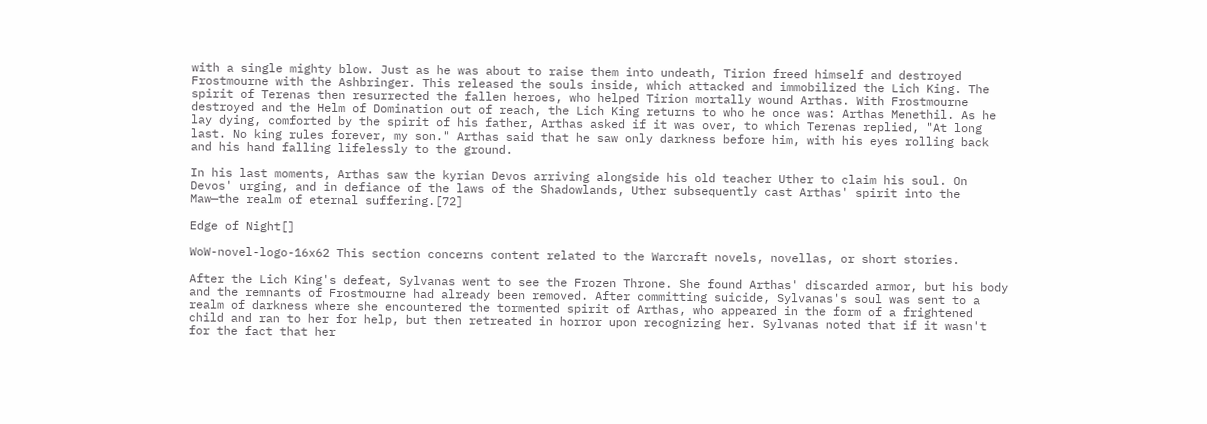with a single mighty blow. Just as he was about to raise them into undeath, Tirion freed himself and destroyed Frostmourne with the Ashbringer. This released the souls inside, which attacked and immobilized the Lich King. The spirit of Terenas then resurrected the fallen heroes, who helped Tirion mortally wound Arthas. With Frostmourne destroyed and the Helm of Domination out of reach, the Lich King returns to who he once was: Arthas Menethil. As he lay dying, comforted by the spirit of his father, Arthas asked if it was over, to which Terenas replied, "At long last. No king rules forever, my son." Arthas said that he saw only darkness before him, with his eyes rolling back and his hand falling lifelessly to the ground.

In his last moments, Arthas saw the kyrian Devos arriving alongside his old teacher Uther to claim his soul. On Devos' urging, and in defiance of the laws of the Shadowlands, Uther subsequently cast Arthas' spirit into the Maw—the realm of eternal suffering.[72]

Edge of Night[]

WoW-novel-logo-16x62 This section concerns content related to the Warcraft novels, novellas, or short stories.

After the Lich King's defeat, Sylvanas went to see the Frozen Throne. She found Arthas' discarded armor, but his body and the remnants of Frostmourne had already been removed. After committing suicide, Sylvanas's soul was sent to a realm of darkness where she encountered the tormented spirit of Arthas, who appeared in the form of a frightened child and ran to her for help, but then retreated in horror upon recognizing her. Sylvanas noted that if it wasn't for the fact that her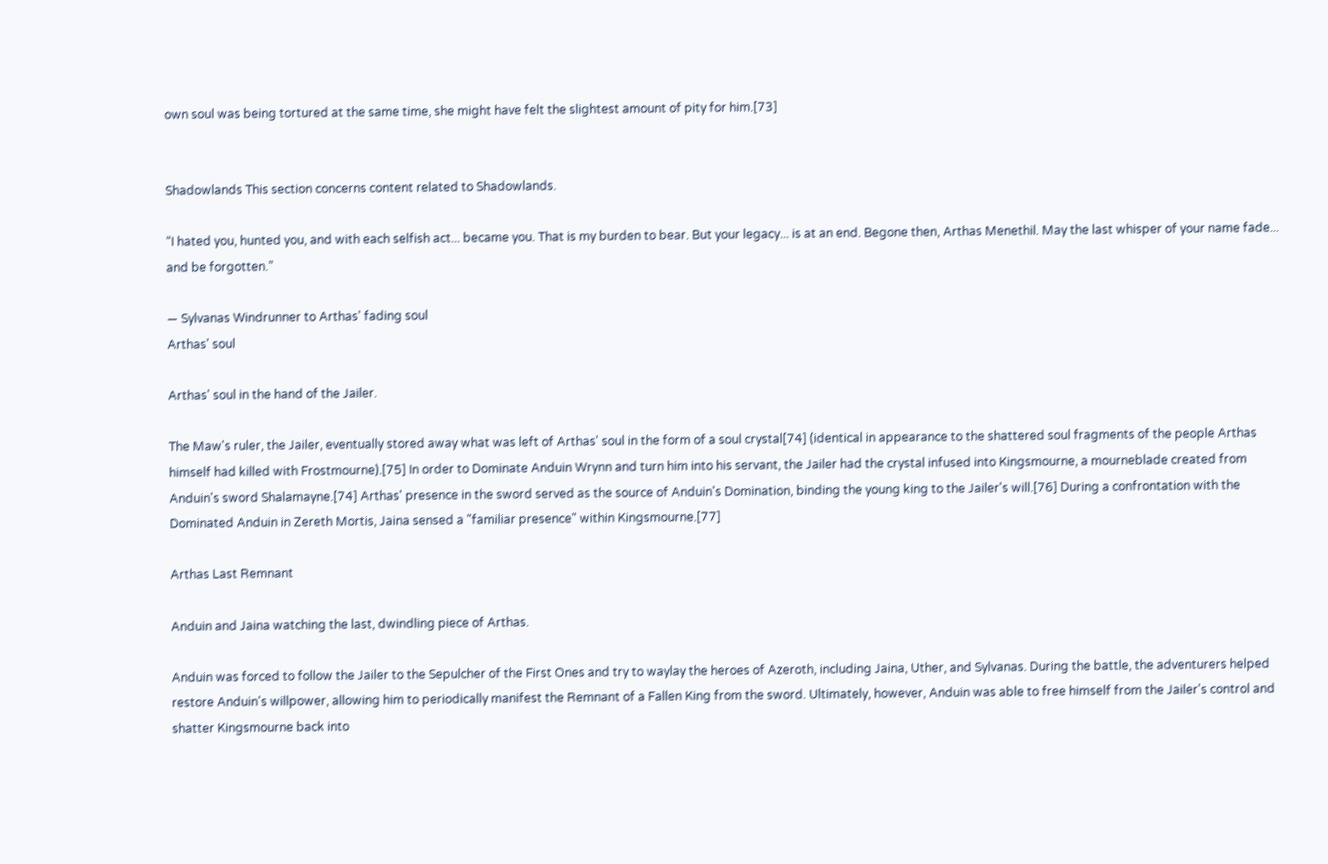own soul was being tortured at the same time, she might have felt the slightest amount of pity for him.[73]


Shadowlands This section concerns content related to Shadowlands.

“I hated you, hunted you, and with each selfish act... became you. That is my burden to bear. But your legacy... is at an end. Begone then, Arthas Menethil. May the last whisper of your name fade... and be forgotten.”

— Sylvanas Windrunner to Arthas' fading soul
Arthas' soul

Arthas' soul in the hand of the Jailer.

The Maw's ruler, the Jailer, eventually stored away what was left of Arthas' soul in the form of a soul crystal[74] (identical in appearance to the shattered soul fragments of the people Arthas himself had killed with Frostmourne).[75] In order to Dominate Anduin Wrynn and turn him into his servant, the Jailer had the crystal infused into Kingsmourne, a mourneblade created from Anduin's sword Shalamayne.[74] Arthas' presence in the sword served as the source of Anduin's Domination, binding the young king to the Jailer's will.[76] During a confrontation with the Dominated Anduin in Zereth Mortis, Jaina sensed a "familiar presence" within Kingsmourne.[77]

Arthas Last Remnant

Anduin and Jaina watching the last, dwindling piece of Arthas.

Anduin was forced to follow the Jailer to the Sepulcher of the First Ones and try to waylay the heroes of Azeroth, including Jaina, Uther, and Sylvanas. During the battle, the adventurers helped restore Anduin's willpower, allowing him to periodically manifest the Remnant of a Fallen King from the sword. Ultimately, however, Anduin was able to free himself from the Jailer's control and shatter Kingsmourne back into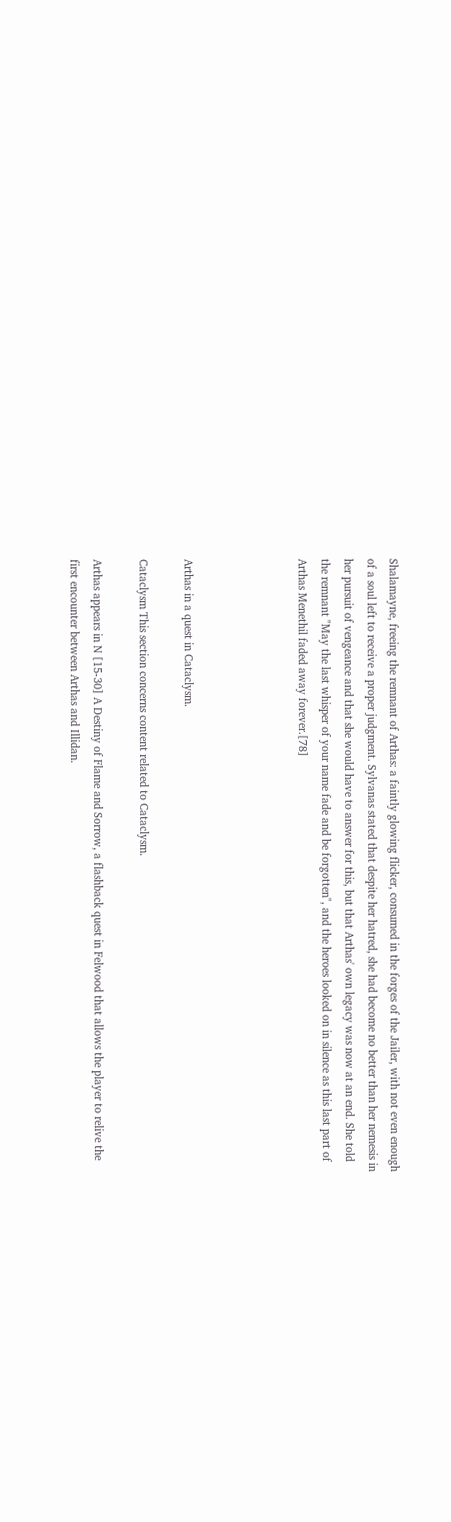Shalamayne, freeing the remnant of Arthas: a faintly glowing flicker, consumed in the forges of the Jailer, with not even enough of a soul left to receive a proper judgment. Sylvanas stated that despite her hatred, she had become no better than her nemesis in her pursuit of vengeance and that she would have to answer for this, but that Arthas' own legacy was now at an end. She told the remnant "May the last whisper of your name fade and be forgotten", and the heroes looked on in silence as this last part of Arthas Menethil faded away forever.[78]




Arthas in a quest in Cataclysm.

Cataclysm This section concerns content related to Cataclysm.

Arthas appears in N [15-30] A Destiny of Flame and Sorrow, a flashback quest in Felwood that allows the player to relive the first encounter between Arthas and Illidan.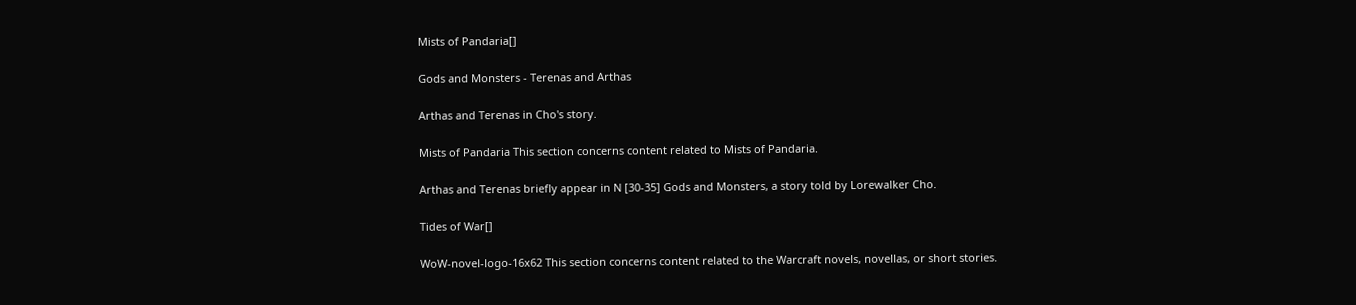Mists of Pandaria[]

Gods and Monsters - Terenas and Arthas

Arthas and Terenas in Cho's story.

Mists of Pandaria This section concerns content related to Mists of Pandaria.

Arthas and Terenas briefly appear in N [30-35] Gods and Monsters, a story told by Lorewalker Cho.

Tides of War[]

WoW-novel-logo-16x62 This section concerns content related to the Warcraft novels, novellas, or short stories.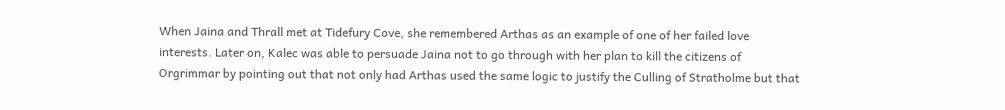When Jaina and Thrall met at Tidefury Cove, she remembered Arthas as an example of one of her failed love interests. Later on, Kalec was able to persuade Jaina not to go through with her plan to kill the citizens of Orgrimmar by pointing out that not only had Arthas used the same logic to justify the Culling of Stratholme but that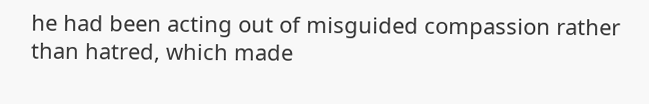he had been acting out of misguided compassion rather than hatred, which made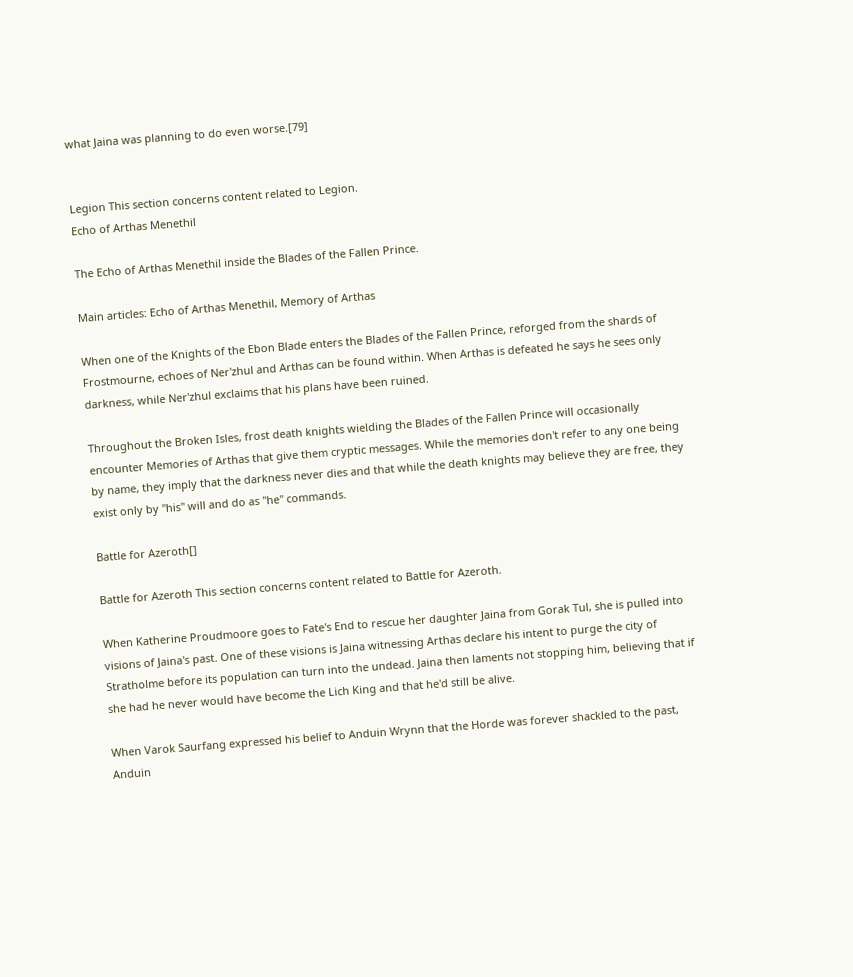what Jaina was planning to do even worse.[79]


Legion This section concerns content related to Legion.
Echo of Arthas Menethil

The Echo of Arthas Menethil inside the Blades of the Fallen Prince.

Main articles: Echo of Arthas Menethil, Memory of Arthas

When one of the Knights of the Ebon Blade enters the Blades of the Fallen Prince, reforged from the shards of Frostmourne, echoes of Ner'zhul and Arthas can be found within. When Arthas is defeated he says he sees only darkness, while Ner'zhul exclaims that his plans have been ruined.

Throughout the Broken Isles, frost death knights wielding the Blades of the Fallen Prince will occasionally encounter Memories of Arthas that give them cryptic messages. While the memories don't refer to any one being by name, they imply that the darkness never dies and that while the death knights may believe they are free, they exist only by "his" will and do as "he" commands.

Battle for Azeroth[]

Battle for Azeroth This section concerns content related to Battle for Azeroth.

When Katherine Proudmoore goes to Fate's End to rescue her daughter Jaina from Gorak Tul, she is pulled into visions of Jaina's past. One of these visions is Jaina witnessing Arthas declare his intent to purge the city of Stratholme before its population can turn into the undead. Jaina then laments not stopping him, believing that if she had he never would have become the Lich King and that he'd still be alive.

When Varok Saurfang expressed his belief to Anduin Wrynn that the Horde was forever shackled to the past, Anduin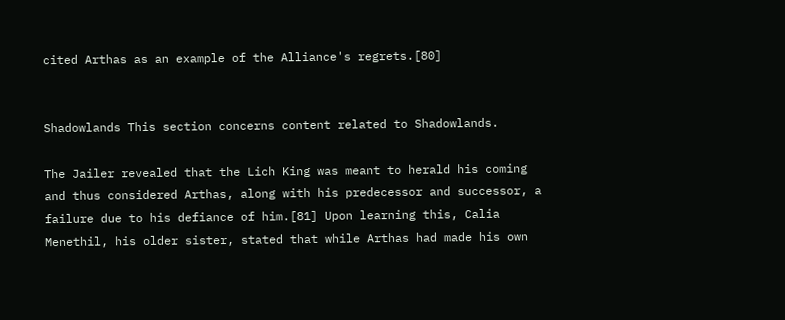cited Arthas as an example of the Alliance's regrets.[80]


Shadowlands This section concerns content related to Shadowlands.

The Jailer revealed that the Lich King was meant to herald his coming and thus considered Arthas, along with his predecessor and successor, a failure due to his defiance of him.[81] Upon learning this, Calia Menethil, his older sister, stated that while Arthas had made his own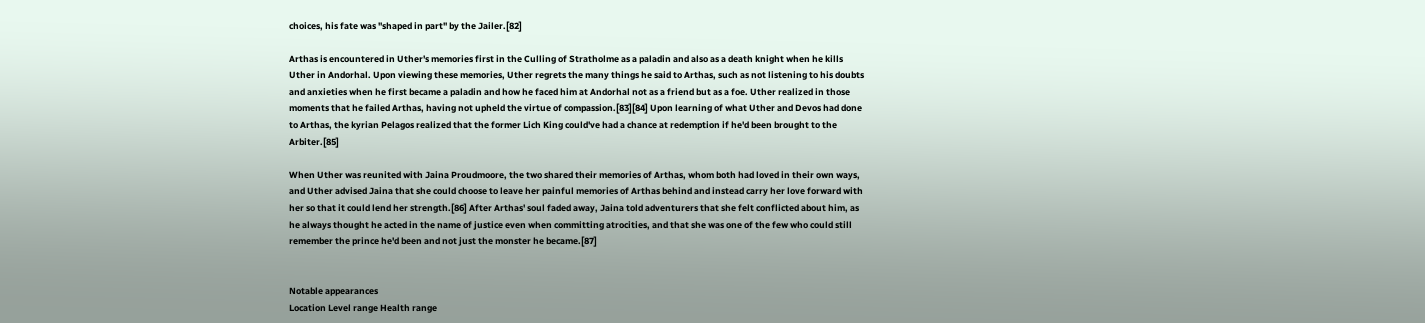choices, his fate was "shaped in part" by the Jailer.[82]

Arthas is encountered in Uther's memories first in the Culling of Stratholme as a paladin and also as a death knight when he kills Uther in Andorhal. Upon viewing these memories, Uther regrets the many things he said to Arthas, such as not listening to his doubts and anxieties when he first became a paladin and how he faced him at Andorhal not as a friend but as a foe. Uther realized in those moments that he failed Arthas, having not upheld the virtue of compassion.[83][84] Upon learning of what Uther and Devos had done to Arthas, the kyrian Pelagos realized that the former Lich King could've had a chance at redemption if he'd been brought to the Arbiter.[85]

When Uther was reunited with Jaina Proudmoore, the two shared their memories of Arthas, whom both had loved in their own ways, and Uther advised Jaina that she could choose to leave her painful memories of Arthas behind and instead carry her love forward with her so that it could lend her strength.[86] After Arthas' soul faded away, Jaina told adventurers that she felt conflicted about him, as he always thought he acted in the name of justice even when committing atrocities, and that she was one of the few who could still remember the prince he'd been and not just the monster he became.[87]


Notable appearances
Location Level range Health range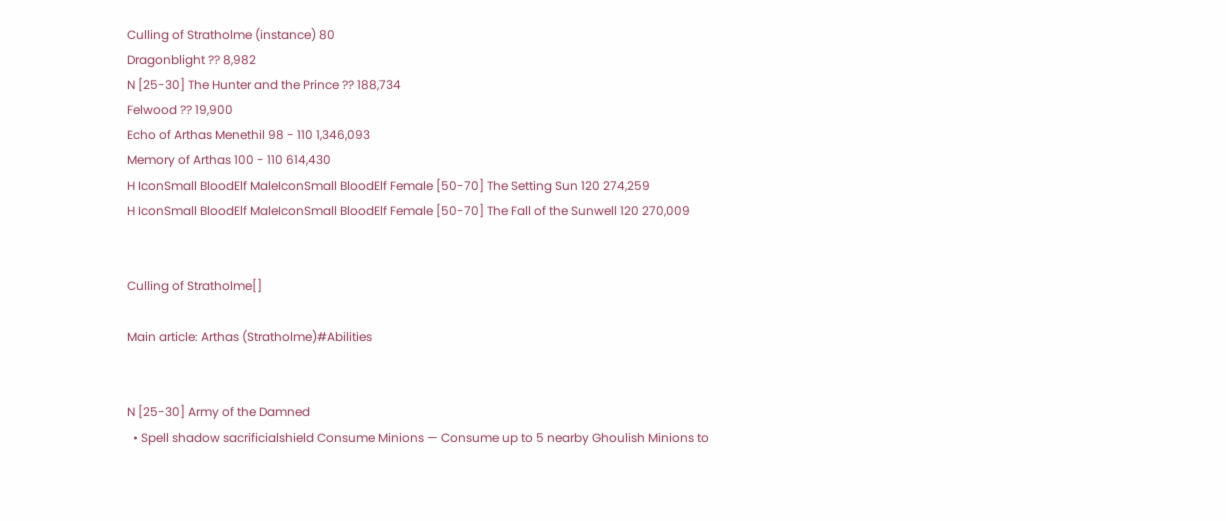Culling of Stratholme (instance) 80
Dragonblight ?? 8,982
N [25-30] The Hunter and the Prince ?? 188,734
Felwood ?? 19,900
Echo of Arthas Menethil 98 - 110 1,346,093
Memory of Arthas 100 - 110 614,430
H IconSmall BloodElf MaleIconSmall BloodElf Female [50-70] The Setting Sun 120 274,259
H IconSmall BloodElf MaleIconSmall BloodElf Female [50-70] The Fall of the Sunwell 120 270,009


Culling of Stratholme[]

Main article: Arthas (Stratholme)#Abilities


N [25-30] Army of the Damned
  • Spell shadow sacrificialshield Consume Minions — Consume up to 5 nearby Ghoulish Minions to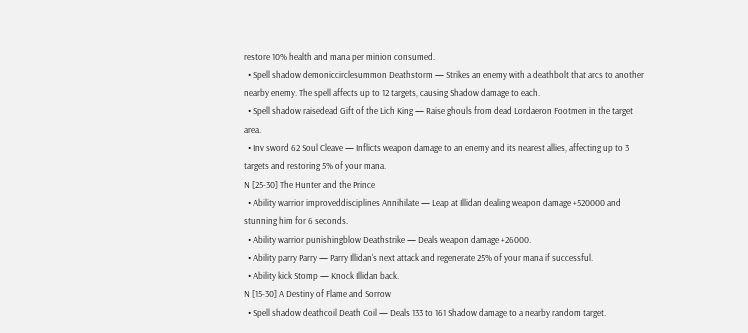restore 10% health and mana per minion consumed.
  • Spell shadow demoniccirclesummon Deathstorm — Strikes an enemy with a deathbolt that arcs to another nearby enemy. The spell affects up to 12 targets, causing Shadow damage to each.
  • Spell shadow raisedead Gift of the Lich King — Raise ghouls from dead Lordaeron Footmen in the target area.
  • Inv sword 62 Soul Cleave — Inflicts weapon damage to an enemy and its nearest allies, affecting up to 3 targets and restoring 5% of your mana.
N [25-30] The Hunter and the Prince
  • Ability warrior improveddisciplines Annihilate — Leap at Illidan dealing weapon damage +520000 and stunning him for 6 seconds.
  • Ability warrior punishingblow Deathstrike — Deals weapon damage +26000.
  • Ability parry Parry — Parry Illidan's next attack and regenerate 25% of your mana if successful.
  • Ability kick Stomp — Knock Illidan back.
N [15-30] A Destiny of Flame and Sorrow
  • Spell shadow deathcoil Death Coil — Deals 133 to 161 Shadow damage to a nearby random target.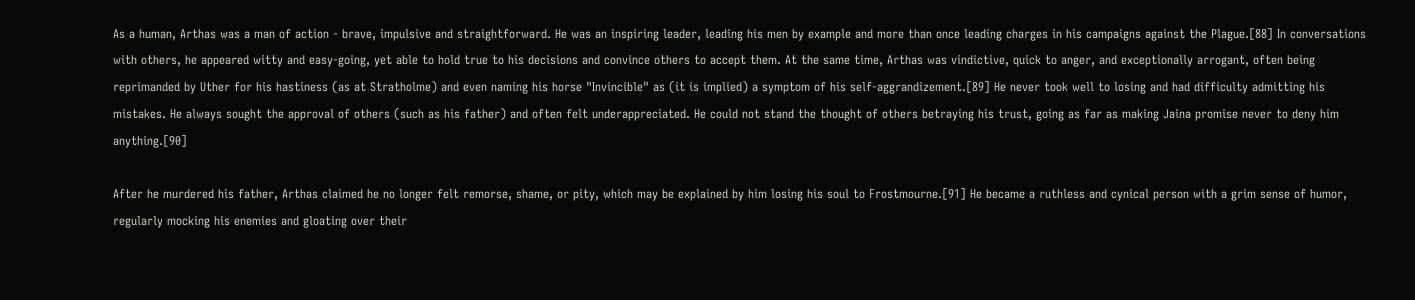As a human, Arthas was a man of action - brave, impulsive and straightforward. He was an inspiring leader, leading his men by example and more than once leading charges in his campaigns against the Plague.[88] In conversations with others, he appeared witty and easy-going, yet able to hold true to his decisions and convince others to accept them. At the same time, Arthas was vindictive, quick to anger, and exceptionally arrogant, often being reprimanded by Uther for his hastiness (as at Stratholme) and even naming his horse "Invincible" as (it is implied) a symptom of his self-aggrandizement.[89] He never took well to losing and had difficulty admitting his mistakes. He always sought the approval of others (such as his father) and often felt underappreciated. He could not stand the thought of others betraying his trust, going as far as making Jaina promise never to deny him anything.[90]

After he murdered his father, Arthas claimed he no longer felt remorse, shame, or pity, which may be explained by him losing his soul to Frostmourne.[91] He became a ruthless and cynical person with a grim sense of humor, regularly mocking his enemies and gloating over their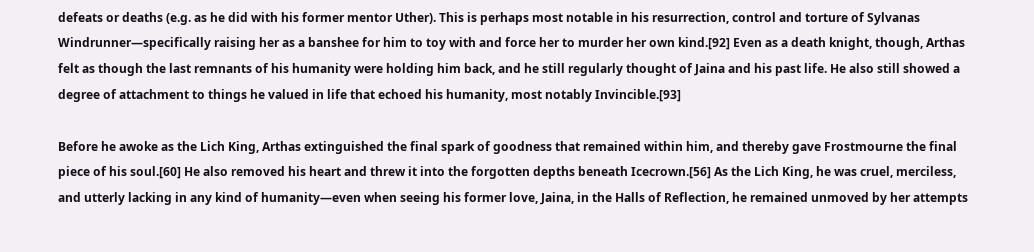defeats or deaths (e.g. as he did with his former mentor Uther). This is perhaps most notable in his resurrection, control and torture of Sylvanas Windrunner—specifically raising her as a banshee for him to toy with and force her to murder her own kind.[92] Even as a death knight, though, Arthas felt as though the last remnants of his humanity were holding him back, and he still regularly thought of Jaina and his past life. He also still showed a degree of attachment to things he valued in life that echoed his humanity, most notably Invincible.[93]

Before he awoke as the Lich King, Arthas extinguished the final spark of goodness that remained within him, and thereby gave Frostmourne the final piece of his soul.[60] He also removed his heart and threw it into the forgotten depths beneath Icecrown.[56] As the Lich King, he was cruel, merciless, and utterly lacking in any kind of humanity—even when seeing his former love, Jaina, in the Halls of Reflection, he remained unmoved by her attempts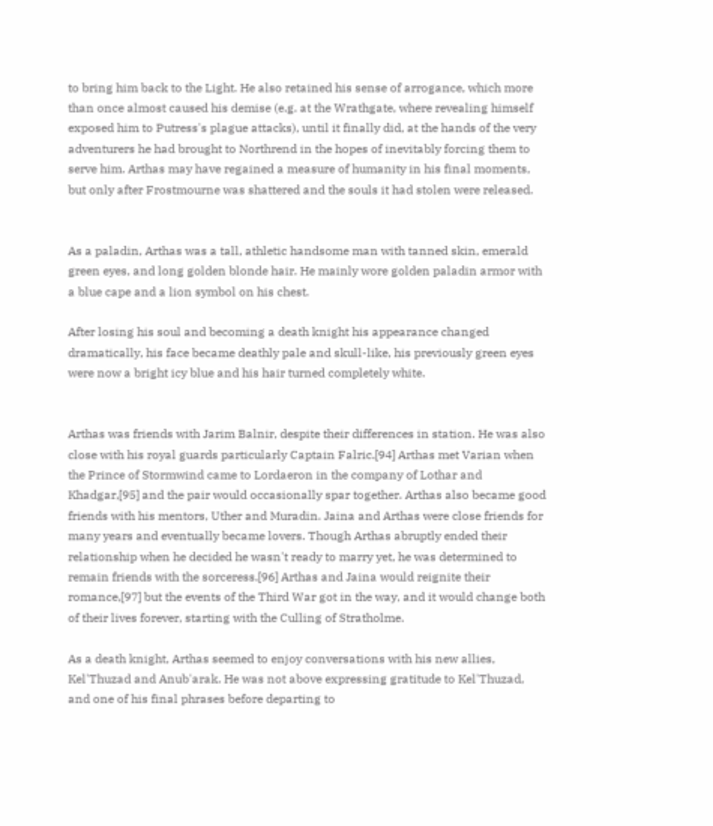to bring him back to the Light. He also retained his sense of arrogance, which more than once almost caused his demise (e.g. at the Wrathgate, where revealing himself exposed him to Putress's plague attacks), until it finally did, at the hands of the very adventurers he had brought to Northrend in the hopes of inevitably forcing them to serve him. Arthas may have regained a measure of humanity in his final moments, but only after Frostmourne was shattered and the souls it had stolen were released.


As a paladin, Arthas was a tall, athletic handsome man with tanned skin, emerald green eyes, and long golden blonde hair. He mainly wore golden paladin armor with a blue cape and a lion symbol on his chest.

After losing his soul and becoming a death knight his appearance changed dramatically, his face became deathly pale and skull-like, his previously green eyes were now a bright icy blue and his hair turned completely white.


Arthas was friends with Jarim Balnir, despite their differences in station. He was also close with his royal guards particularly Captain Falric.[94] Arthas met Varian when the Prince of Stormwind came to Lordaeron in the company of Lothar and Khadgar,[95] and the pair would occasionally spar together. Arthas also became good friends with his mentors, Uther and Muradin. Jaina and Arthas were close friends for many years and eventually became lovers. Though Arthas abruptly ended their relationship when he decided he wasn't ready to marry yet, he was determined to remain friends with the sorceress.[96] Arthas and Jaina would reignite their romance,[97] but the events of the Third War got in the way, and it would change both of their lives forever, starting with the Culling of Stratholme.

As a death knight, Arthas seemed to enjoy conversations with his new allies, Kel'Thuzad and Anub'arak. He was not above expressing gratitude to Kel'Thuzad, and one of his final phrases before departing to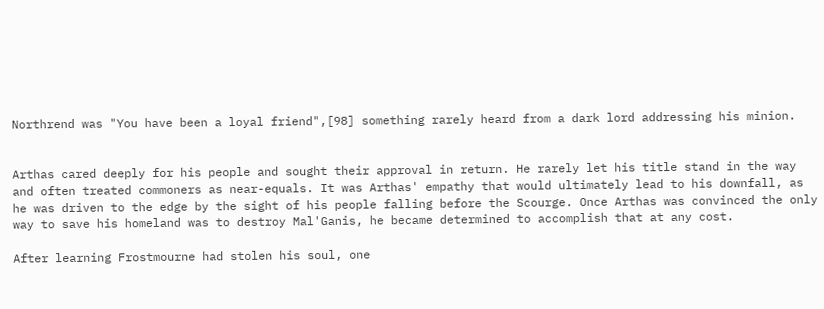Northrend was "You have been a loyal friend",[98] something rarely heard from a dark lord addressing his minion.


Arthas cared deeply for his people and sought their approval in return. He rarely let his title stand in the way and often treated commoners as near-equals. It was Arthas' empathy that would ultimately lead to his downfall, as he was driven to the edge by the sight of his people falling before the Scourge. Once Arthas was convinced the only way to save his homeland was to destroy Mal'Ganis, he became determined to accomplish that at any cost.

After learning Frostmourne had stolen his soul, one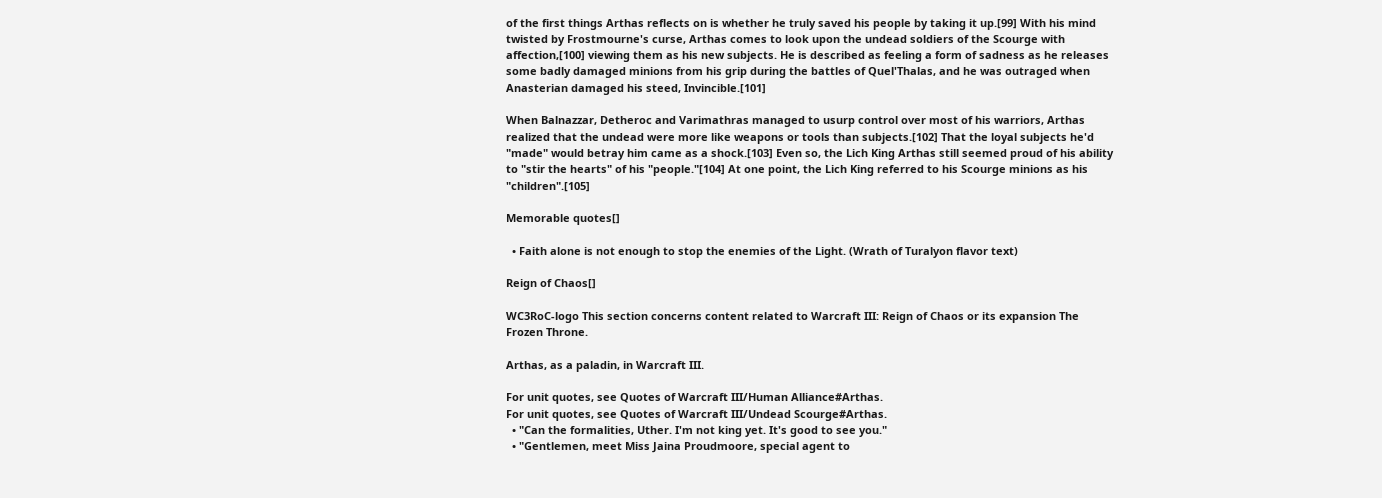of the first things Arthas reflects on is whether he truly saved his people by taking it up.[99] With his mind twisted by Frostmourne's curse, Arthas comes to look upon the undead soldiers of the Scourge with affection,[100] viewing them as his new subjects. He is described as feeling a form of sadness as he releases some badly damaged minions from his grip during the battles of Quel'Thalas, and he was outraged when Anasterian damaged his steed, Invincible.[101]

When Balnazzar, Detheroc and Varimathras managed to usurp control over most of his warriors, Arthas realized that the undead were more like weapons or tools than subjects.[102] That the loyal subjects he'd "made" would betray him came as a shock.[103] Even so, the Lich King Arthas still seemed proud of his ability to "stir the hearts" of his "people."[104] At one point, the Lich King referred to his Scourge minions as his "children".[105]

Memorable quotes[]

  • Faith alone is not enough to stop the enemies of the Light. (Wrath of Turalyon flavor text)

Reign of Chaos[]

WC3RoC-logo This section concerns content related to Warcraft III: Reign of Chaos or its expansion The Frozen Throne.

Arthas, as a paladin, in Warcraft III.

For unit quotes, see Quotes of Warcraft III/Human Alliance#Arthas.
For unit quotes, see Quotes of Warcraft III/Undead Scourge#Arthas.
  • "Can the formalities, Uther. I'm not king yet. It's good to see you."
  • "Gentlemen, meet Miss Jaina Proudmoore, special agent to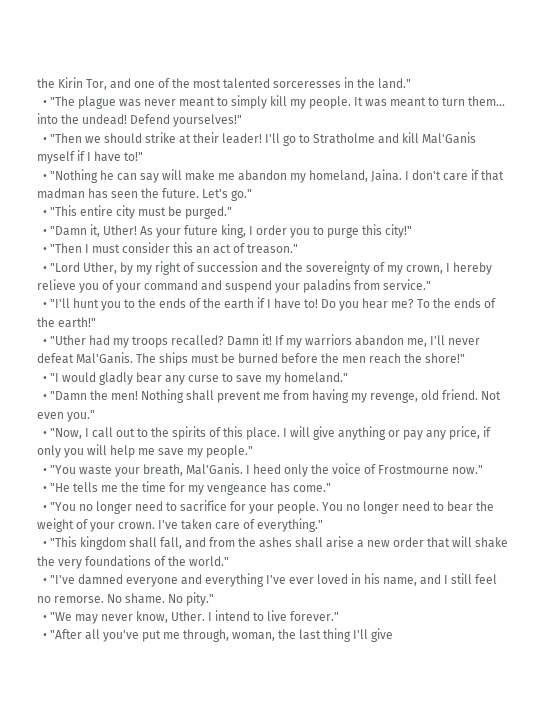the Kirin Tor, and one of the most talented sorceresses in the land."
  • "The plague was never meant to simply kill my people. It was meant to turn them... into the undead! Defend yourselves!"
  • "Then we should strike at their leader! I'll go to Stratholme and kill Mal'Ganis myself if I have to!"
  • "Nothing he can say will make me abandon my homeland, Jaina. I don't care if that madman has seen the future. Let's go."
  • "This entire city must be purged."
  • "Damn it, Uther! As your future king, I order you to purge this city!"
  • "Then I must consider this an act of treason."
  • "Lord Uther, by my right of succession and the sovereignty of my crown, I hereby relieve you of your command and suspend your paladins from service."
  • "I'll hunt you to the ends of the earth if I have to! Do you hear me? To the ends of the earth!"
  • "Uther had my troops recalled? Damn it! If my warriors abandon me, I'll never defeat Mal'Ganis. The ships must be burned before the men reach the shore!"
  • "I would gladly bear any curse to save my homeland."
  • "Damn the men! Nothing shall prevent me from having my revenge, old friend. Not even you."
  • "Now, I call out to the spirits of this place. I will give anything or pay any price, if only you will help me save my people."
  • "You waste your breath, Mal'Ganis. I heed only the voice of Frostmourne now."
  • "He tells me the time for my vengeance has come."
  • "You no longer need to sacrifice for your people. You no longer need to bear the weight of your crown. I've taken care of everything."
  • "This kingdom shall fall, and from the ashes shall arise a new order that will shake the very foundations of the world."
  • "I've damned everyone and everything I've ever loved in his name, and I still feel no remorse. No shame. No pity."
  • "We may never know, Uther. I intend to live forever."
  • "After all you've put me through, woman, the last thing I'll give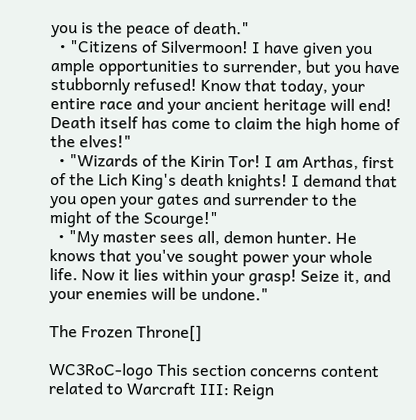you is the peace of death."
  • "Citizens of Silvermoon! I have given you ample opportunities to surrender, but you have stubbornly refused! Know that today, your entire race and your ancient heritage will end! Death itself has come to claim the high home of the elves!"
  • "Wizards of the Kirin Tor! I am Arthas, first of the Lich King's death knights! I demand that you open your gates and surrender to the might of the Scourge!"
  • "My master sees all, demon hunter. He knows that you've sought power your whole life. Now it lies within your grasp! Seize it, and your enemies will be undone."

The Frozen Throne[]

WC3RoC-logo This section concerns content related to Warcraft III: Reign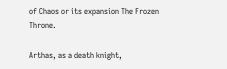of Chaos or its expansion The Frozen Throne.

Arthas, as a death knight,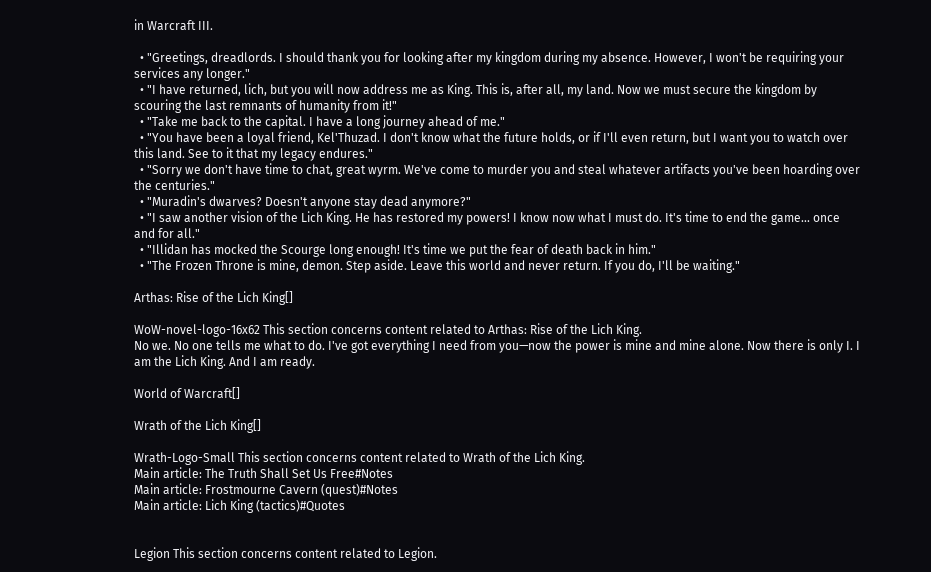in Warcraft III.

  • "Greetings, dreadlords. I should thank you for looking after my kingdom during my absence. However, I won't be requiring your services any longer."
  • "I have returned, lich, but you will now address me as King. This is, after all, my land. Now we must secure the kingdom by scouring the last remnants of humanity from it!"
  • "Take me back to the capital. I have a long journey ahead of me."
  • "You have been a loyal friend, Kel'Thuzad. I don't know what the future holds, or if I'll even return, but I want you to watch over this land. See to it that my legacy endures."
  • "Sorry we don't have time to chat, great wyrm. We've come to murder you and steal whatever artifacts you've been hoarding over the centuries."
  • "Muradin's dwarves? Doesn't anyone stay dead anymore?"
  • "I saw another vision of the Lich King. He has restored my powers! I know now what I must do. It's time to end the game... once and for all."
  • "Illidan has mocked the Scourge long enough! It's time we put the fear of death back in him."
  • "The Frozen Throne is mine, demon. Step aside. Leave this world and never return. If you do, I'll be waiting."

Arthas: Rise of the Lich King[]

WoW-novel-logo-16x62 This section concerns content related to Arthas: Rise of the Lich King.
No we. No one tells me what to do. I've got everything I need from you—now the power is mine and mine alone. Now there is only I. I am the Lich King. And I am ready.

World of Warcraft[]

Wrath of the Lich King[]

Wrath-Logo-Small This section concerns content related to Wrath of the Lich King.
Main article: The Truth Shall Set Us Free#Notes
Main article: Frostmourne Cavern (quest)#Notes
Main article: Lich King (tactics)#Quotes


Legion This section concerns content related to Legion.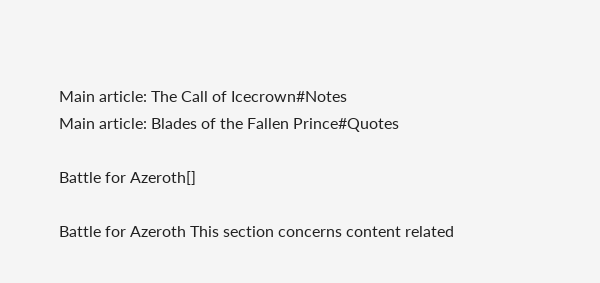Main article: The Call of Icecrown#Notes
Main article: Blades of the Fallen Prince#Quotes

Battle for Azeroth[]

Battle for Azeroth This section concerns content related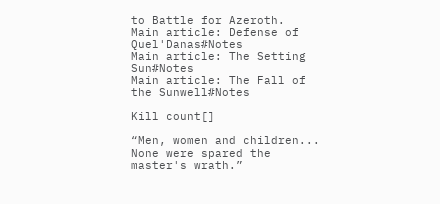to Battle for Azeroth.
Main article: Defense of Quel'Danas#Notes
Main article: The Setting Sun#Notes
Main article: The Fall of the Sunwell#Notes

Kill count[]

“Men, women and children... None were spared the master's wrath.”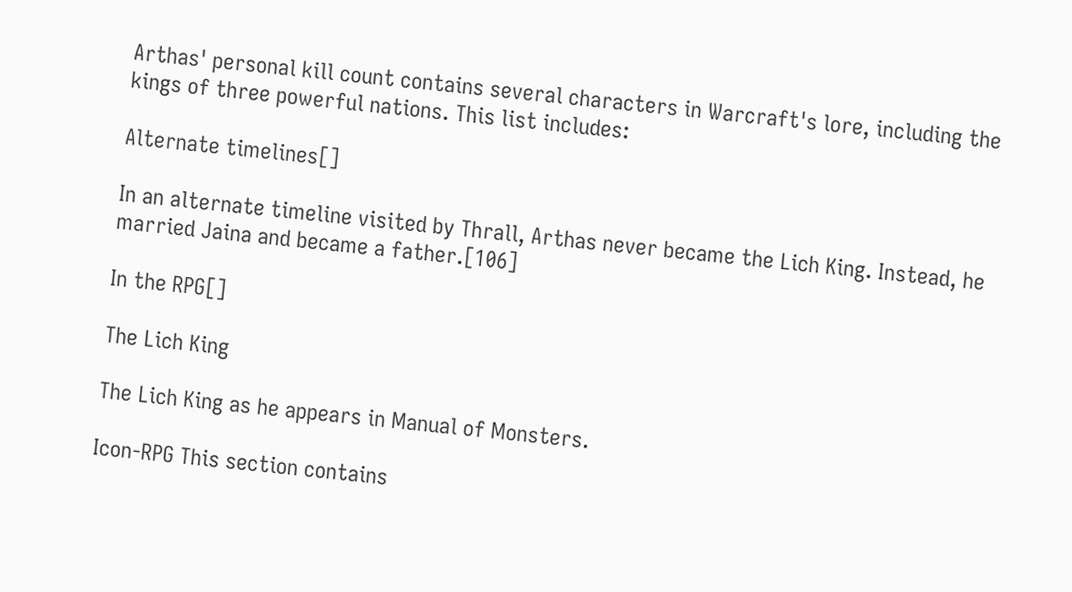Arthas' personal kill count contains several characters in Warcraft's lore, including the kings of three powerful nations. This list includes:

Alternate timelines[]

In an alternate timeline visited by Thrall, Arthas never became the Lich King. Instead, he married Jaina and became a father.[106]

In the RPG[]

The Lich King

The Lich King as he appears in Manual of Monsters.

Icon-RPG This section contains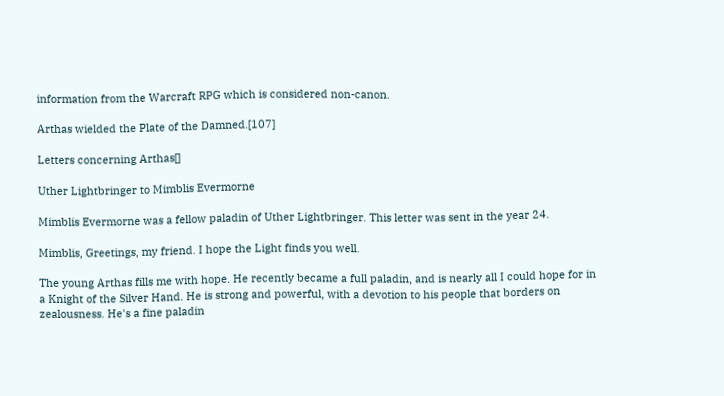information from the Warcraft RPG which is considered non-canon.

Arthas wielded the Plate of the Damned.[107]

Letters concerning Arthas[]

Uther Lightbringer to Mimblis Evermorne

Mimblis Evermorne was a fellow paladin of Uther Lightbringer. This letter was sent in the year 24.

Mimblis, Greetings, my friend. I hope the Light finds you well.

The young Arthas fills me with hope. He recently became a full paladin, and is nearly all I could hope for in a Knight of the Silver Hand. He is strong and powerful, with a devotion to his people that borders on zealousness. He's a fine paladin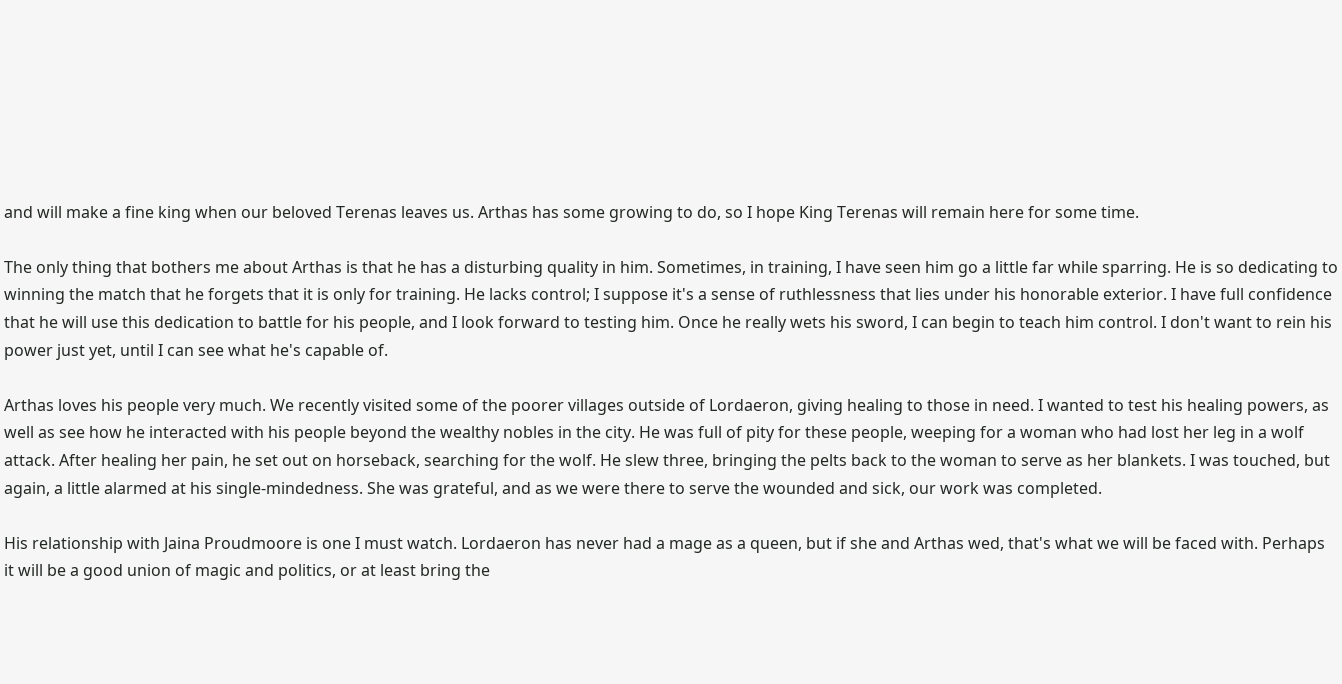and will make a fine king when our beloved Terenas leaves us. Arthas has some growing to do, so I hope King Terenas will remain here for some time.

The only thing that bothers me about Arthas is that he has a disturbing quality in him. Sometimes, in training, I have seen him go a little far while sparring. He is so dedicating to winning the match that he forgets that it is only for training. He lacks control; I suppose it's a sense of ruthlessness that lies under his honorable exterior. I have full confidence that he will use this dedication to battle for his people, and I look forward to testing him. Once he really wets his sword, I can begin to teach him control. I don't want to rein his power just yet, until I can see what he's capable of.

Arthas loves his people very much. We recently visited some of the poorer villages outside of Lordaeron, giving healing to those in need. I wanted to test his healing powers, as well as see how he interacted with his people beyond the wealthy nobles in the city. He was full of pity for these people, weeping for a woman who had lost her leg in a wolf attack. After healing her pain, he set out on horseback, searching for the wolf. He slew three, bringing the pelts back to the woman to serve as her blankets. I was touched, but again, a little alarmed at his single-mindedness. She was grateful, and as we were there to serve the wounded and sick, our work was completed.

His relationship with Jaina Proudmoore is one I must watch. Lordaeron has never had a mage as a queen, but if she and Arthas wed, that's what we will be faced with. Perhaps it will be a good union of magic and politics, or at least bring the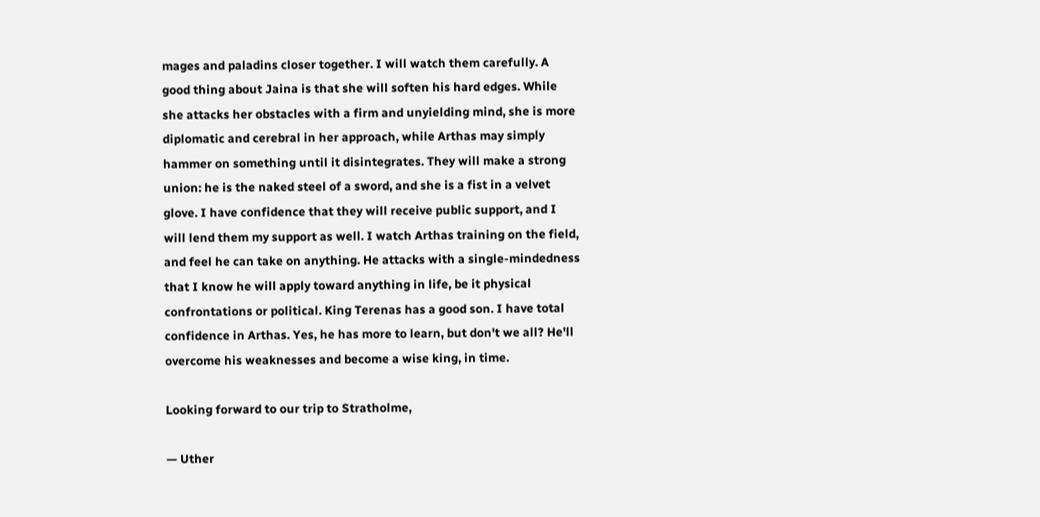mages and paladins closer together. I will watch them carefully. A good thing about Jaina is that she will soften his hard edges. While she attacks her obstacles with a firm and unyielding mind, she is more diplomatic and cerebral in her approach, while Arthas may simply hammer on something until it disintegrates. They will make a strong union: he is the naked steel of a sword, and she is a fist in a velvet glove. I have confidence that they will receive public support, and I will lend them my support as well. I watch Arthas training on the field, and feel he can take on anything. He attacks with a single-mindedness that I know he will apply toward anything in life, be it physical confrontations or political. King Terenas has a good son. I have total confidence in Arthas. Yes, he has more to learn, but don't we all? He'll overcome his weaknesses and become a wise king, in time.

Looking forward to our trip to Stratholme,

— Uther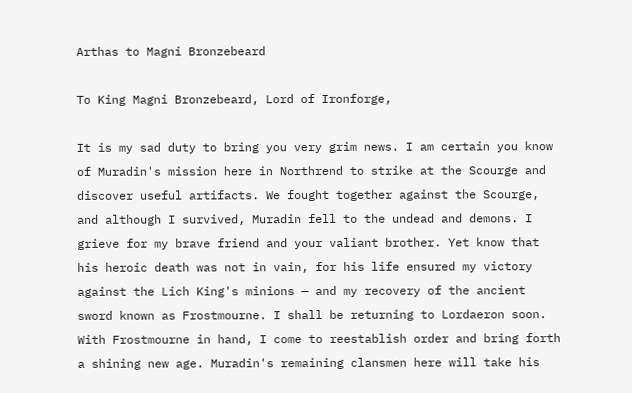Arthas to Magni Bronzebeard

To King Magni Bronzebeard, Lord of Ironforge,

It is my sad duty to bring you very grim news. I am certain you know of Muradin's mission here in Northrend to strike at the Scourge and discover useful artifacts. We fought together against the Scourge, and although I survived, Muradin fell to the undead and demons. I grieve for my brave friend and your valiant brother. Yet know that his heroic death was not in vain, for his life ensured my victory against the Lich King's minions — and my recovery of the ancient sword known as Frostmourne. I shall be returning to Lordaeron soon. With Frostmourne in hand, I come to reestablish order and bring forth a shining new age. Muradin's remaining clansmen here will take his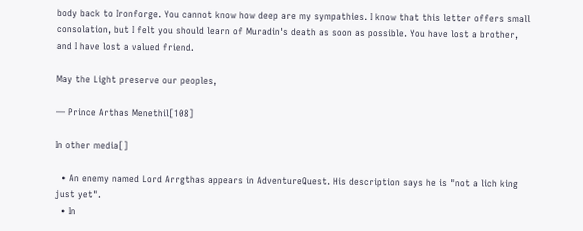body back to Ironforge. You cannot know how deep are my sympathies. I know that this letter offers small consolation, but I felt you should learn of Muradin's death as soon as possible. You have lost a brother, and I have lost a valued friend.

May the Light preserve our peoples,

— Prince Arthas Menethil[108]

In other media[]

  • An enemy named Lord Arrgthas appears in AdventureQuest. His description says he is "not a lich king just yet".
  • In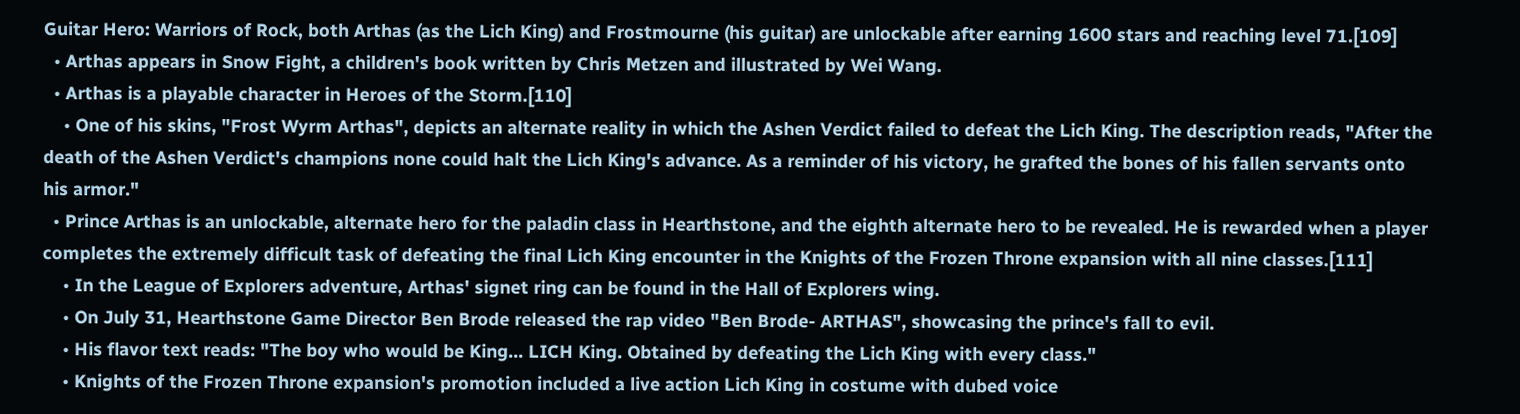Guitar Hero: Warriors of Rock, both Arthas (as the Lich King) and Frostmourne (his guitar) are unlockable after earning 1600 stars and reaching level 71.[109]
  • Arthas appears in Snow Fight, a children's book written by Chris Metzen and illustrated by Wei Wang.
  • Arthas is a playable character in Heroes of the Storm.[110]
    • One of his skins, "Frost Wyrm Arthas", depicts an alternate reality in which the Ashen Verdict failed to defeat the Lich King. The description reads, "After the death of the Ashen Verdict's champions none could halt the Lich King's advance. As a reminder of his victory, he grafted the bones of his fallen servants onto his armor."
  • Prince Arthas is an unlockable, alternate hero for the paladin class in Hearthstone, and the eighth alternate hero to be revealed. He is rewarded when a player completes the extremely difficult task of defeating the final Lich King encounter in the Knights of the Frozen Throne expansion with all nine classes.[111]
    • In the League of Explorers adventure, Arthas' signet ring can be found in the Hall of Explorers wing.
    • On July 31, Hearthstone Game Director Ben Brode released the rap video "Ben Brode- ARTHAS", showcasing the prince's fall to evil.
    • His flavor text reads: "The boy who would be King... LICH King. Obtained by defeating the Lich King with every class."
    • Knights of the Frozen Throne expansion's promotion included a live action Lich King in costume with dubed voice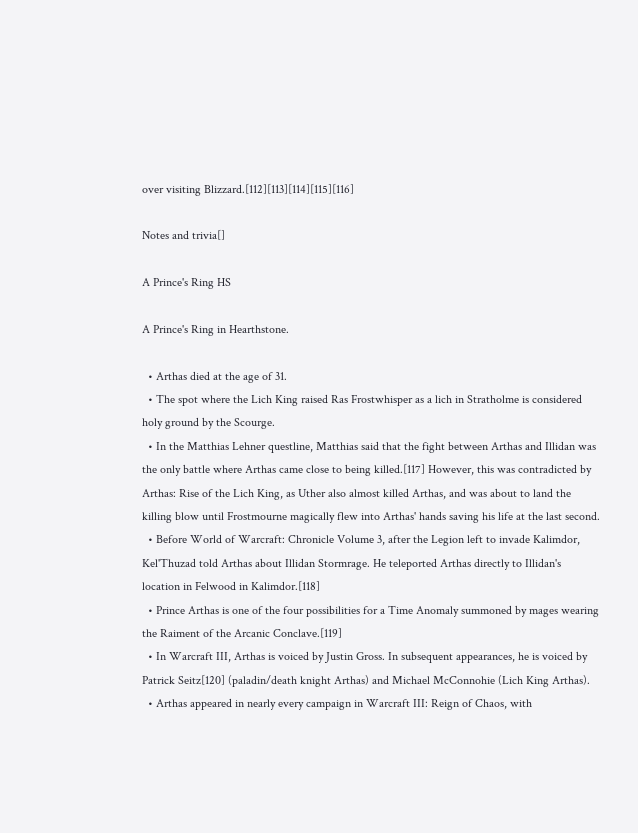over visiting Blizzard.[112][113][114][115][116]

Notes and trivia[]

A Prince's Ring HS

A Prince's Ring in Hearthstone.

  • Arthas died at the age of 31.
  • The spot where the Lich King raised Ras Frostwhisper as a lich in Stratholme is considered holy ground by the Scourge.
  • In the Matthias Lehner questline, Matthias said that the fight between Arthas and Illidan was the only battle where Arthas came close to being killed.[117] However, this was contradicted by Arthas: Rise of the Lich King, as Uther also almost killed Arthas, and was about to land the killing blow until Frostmourne magically flew into Arthas' hands saving his life at the last second.
  • Before World of Warcraft: Chronicle Volume 3, after the Legion left to invade Kalimdor, Kel'Thuzad told Arthas about Illidan Stormrage. He teleported Arthas directly to Illidan's location in Felwood in Kalimdor.[118]
  • Prince Arthas is one of the four possibilities for a Time Anomaly summoned by mages wearing the Raiment of the Arcanic Conclave.[119]
  • In Warcraft III, Arthas is voiced by Justin Gross. In subsequent appearances, he is voiced by Patrick Seitz[120] (paladin/death knight Arthas) and Michael McConnohie (Lich King Arthas).
  • Arthas appeared in nearly every campaign in Warcraft III: Reign of Chaos, with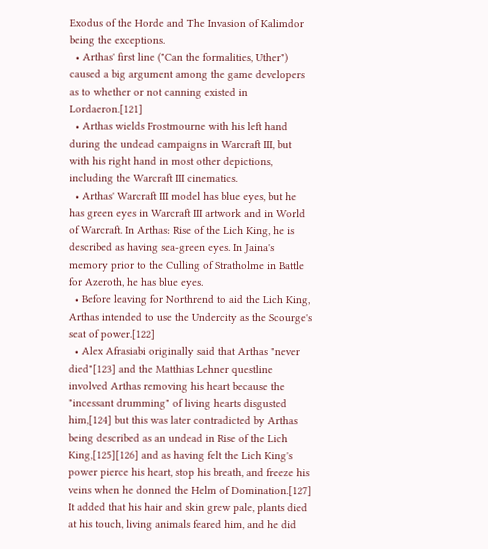Exodus of the Horde and The Invasion of Kalimdor being the exceptions.
  • Arthas' first line ("Can the formalities, Uther") caused a big argument among the game developers as to whether or not canning existed in Lordaeron.[121]
  • Arthas wields Frostmourne with his left hand during the undead campaigns in Warcraft III, but with his right hand in most other depictions, including the Warcraft III cinematics.
  • Arthas' Warcraft III model has blue eyes, but he has green eyes in Warcraft III artwork and in World of Warcraft. In Arthas: Rise of the Lich King, he is described as having sea-green eyes. In Jaina's memory prior to the Culling of Stratholme in Battle for Azeroth, he has blue eyes.
  • Before leaving for Northrend to aid the Lich King, Arthas intended to use the Undercity as the Scourge's seat of power.[122]
  • Alex Afrasiabi originally said that Arthas "never died"[123] and the Matthias Lehner questline involved Arthas removing his heart because the "incessant drumming" of living hearts disgusted him,[124] but this was later contradicted by Arthas being described as an undead in Rise of the Lich King,[125][126] and as having felt the Lich King's power pierce his heart, stop his breath, and freeze his veins when he donned the Helm of Domination.[127] It added that his hair and skin grew pale, plants died at his touch, living animals feared him, and he did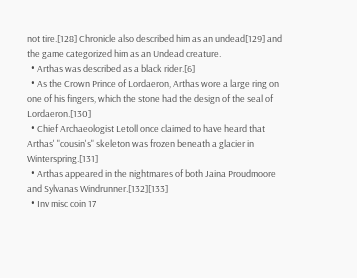not tire.[128] Chronicle also described him as an undead[129] and the game categorized him as an Undead creature.
  • Arthas was described as a black rider.[6]
  • As the Crown Prince of Lordaeron, Arthas wore a large ring on one of his fingers, which the stone had the design of the seal of Lordaeron.[130]
  • Chief Archaeologist Letoll once claimed to have heard that Arthas' "cousin's" skeleton was frozen beneath a glacier in Winterspring.[131]
  • Arthas appeared in the nightmares of both Jaina Proudmoore and Sylvanas Windrunner.[132][133]
  • Inv misc coin 17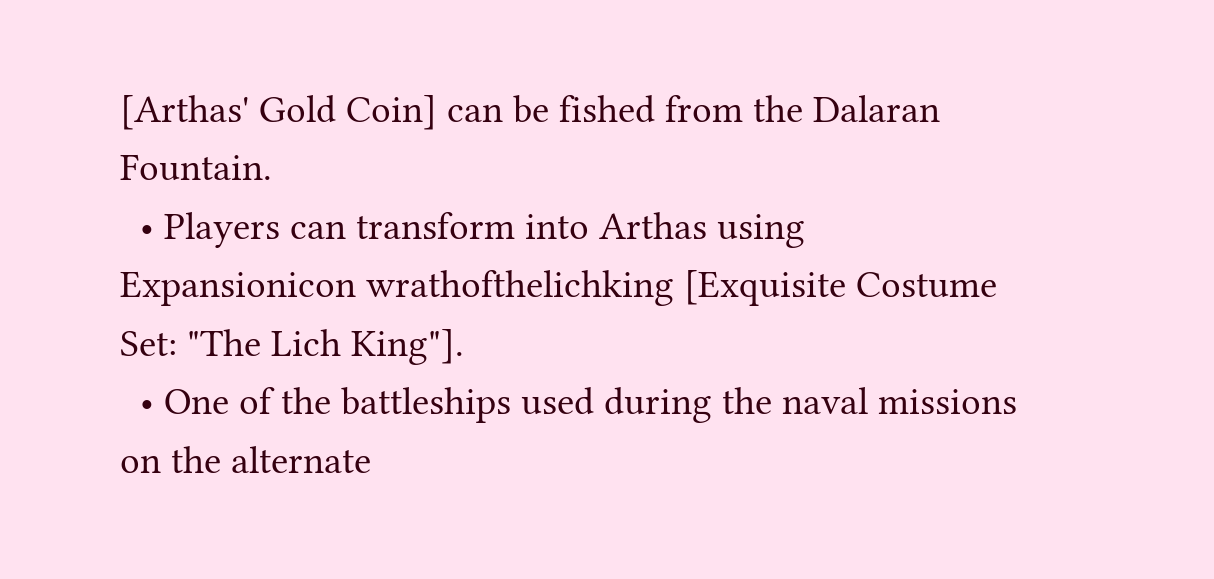[Arthas' Gold Coin] can be fished from the Dalaran Fountain.
  • Players can transform into Arthas using Expansionicon wrathofthelichking [Exquisite Costume Set: "The Lich King"].
  • One of the battleships used during the naval missions on the alternate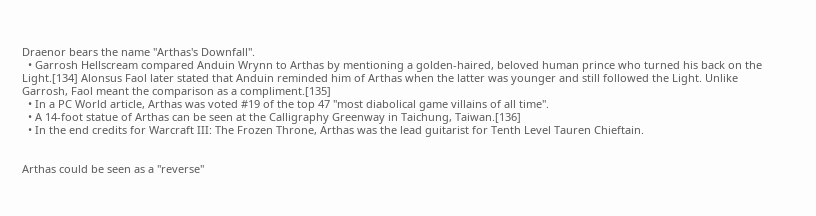Draenor bears the name "Arthas's Downfall".
  • Garrosh Hellscream compared Anduin Wrynn to Arthas by mentioning a golden-haired, beloved human prince who turned his back on the Light.[134] Alonsus Faol later stated that Anduin reminded him of Arthas when the latter was younger and still followed the Light. Unlike Garrosh, Faol meant the comparison as a compliment.[135]
  • In a PC World article, Arthas was voted #19 of the top 47 "most diabolical game villains of all time".
  • A 14-foot statue of Arthas can be seen at the Calligraphy Greenway in Taichung, Taiwan.[136]
  • In the end credits for Warcraft III: The Frozen Throne, Arthas was the lead guitarist for Tenth Level Tauren Chieftain.


Arthas could be seen as a "reverse"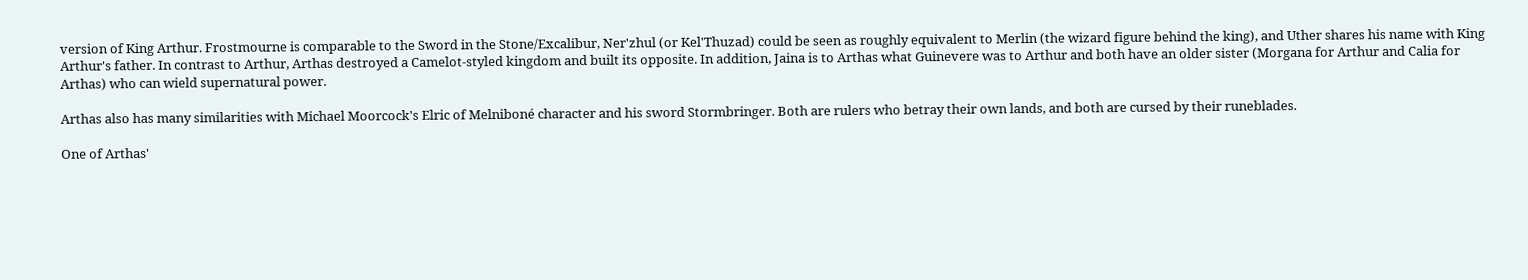version of King Arthur. Frostmourne is comparable to the Sword in the Stone/Excalibur, Ner'zhul (or Kel'Thuzad) could be seen as roughly equivalent to Merlin (the wizard figure behind the king), and Uther shares his name with King Arthur's father. In contrast to Arthur, Arthas destroyed a Camelot-styled kingdom and built its opposite. In addition, Jaina is to Arthas what Guinevere was to Arthur and both have an older sister (Morgana for Arthur and Calia for Arthas) who can wield supernatural power.

Arthas also has many similarities with Michael Moorcock's Elric of Melniboné character and his sword Stormbringer. Both are rulers who betray their own lands, and both are cursed by their runeblades.

One of Arthas'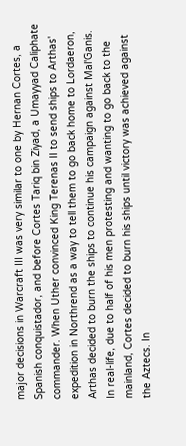major decisions in Warcraft III was very similar to one by Hernan Cortes, a Spanish conquistador, and before Cortes Tariq bin Ziyad, a Umayyad Caliphate commander. When Uther convinced King Terenas II to send ships to Arthas' expedition in Northrend as a way to tell them to go back home to Lordaeron, Arthas decided to burn the ships to continue his campaign against Mal'Ganis. In real-life, due to half of his men protesting and wanting to go back to the mainland, Cortes decided to burn his ships until victory was achieved against the Aztecs. In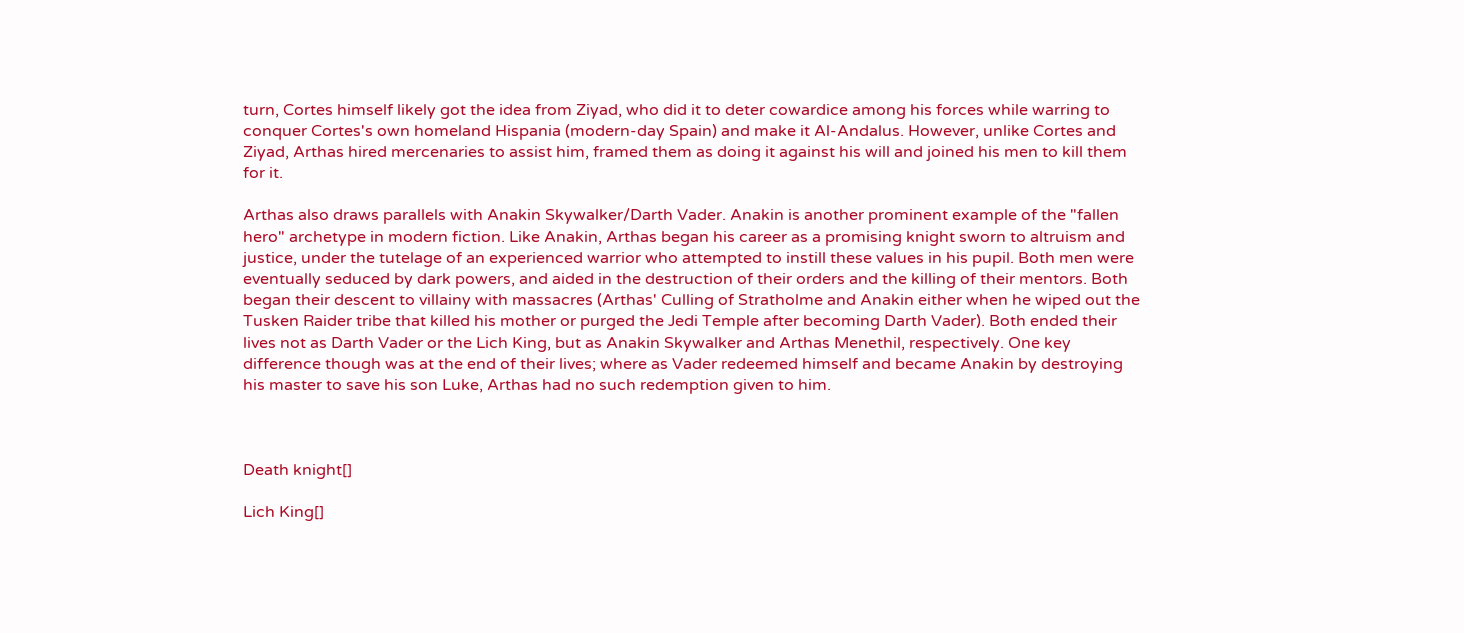turn, Cortes himself likely got the idea from Ziyad, who did it to deter cowardice among his forces while warring to conquer Cortes's own homeland Hispania (modern-day Spain) and make it Al-Andalus. However, unlike Cortes and Ziyad, Arthas hired mercenaries to assist him, framed them as doing it against his will and joined his men to kill them for it.

Arthas also draws parallels with Anakin Skywalker/Darth Vader. Anakin is another prominent example of the "fallen hero" archetype in modern fiction. Like Anakin, Arthas began his career as a promising knight sworn to altruism and justice, under the tutelage of an experienced warrior who attempted to instill these values in his pupil. Both men were eventually seduced by dark powers, and aided in the destruction of their orders and the killing of their mentors. Both began their descent to villainy with massacres (Arthas' Culling of Stratholme and Anakin either when he wiped out the Tusken Raider tribe that killed his mother or purged the Jedi Temple after becoming Darth Vader). Both ended their lives not as Darth Vader or the Lich King, but as Anakin Skywalker and Arthas Menethil, respectively. One key difference though was at the end of their lives; where as Vader redeemed himself and became Anakin by destroying his master to save his son Luke, Arthas had no such redemption given to him.



Death knight[]

Lich King[]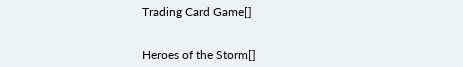Trading Card Game[]


Heroes of the Storm[]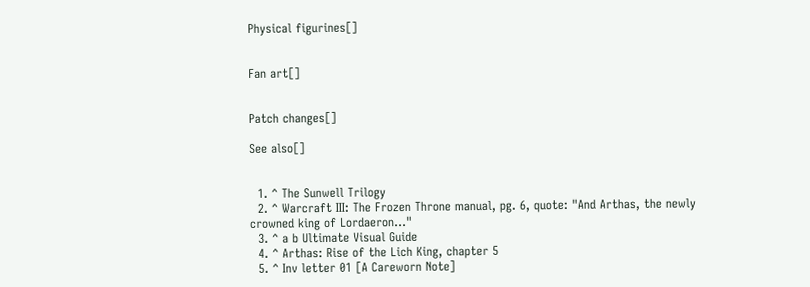Physical figurines[]


Fan art[]


Patch changes[]

See also[]


  1. ^ The Sunwell Trilogy
  2. ^ Warcraft III: The Frozen Throne manual, pg. 6, quote: "And Arthas, the newly crowned king of Lordaeron..."
  3. ^ a b Ultimate Visual Guide
  4. ^ Arthas: Rise of the Lich King, chapter 5
  5. ^ Inv letter 01 [A Careworn Note]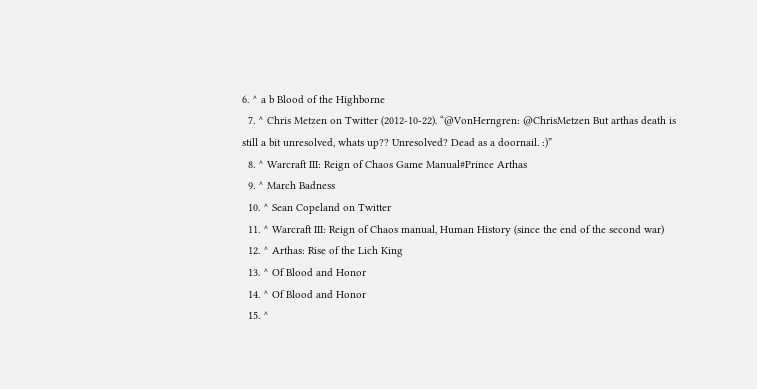6. ^ a b Blood of the Highborne
  7. ^ Chris Metzen on Twitter (2012-10-22). “@VonHerngren: @ChrisMetzen But arthas death is still a bit unresolved, whats up?? Unresolved? Dead as a doornail. :)”
  8. ^ Warcraft III: Reign of Chaos Game Manual#Prince Arthas
  9. ^ March Badness
  10. ^ Sean Copeland on Twitter
  11. ^ Warcraft III: Reign of Chaos manual, Human History (since the end of the second war)
  12. ^ Arthas: Rise of the Lich King
  13. ^ Of Blood and Honor
  14. ^ Of Blood and Honor
  15. ^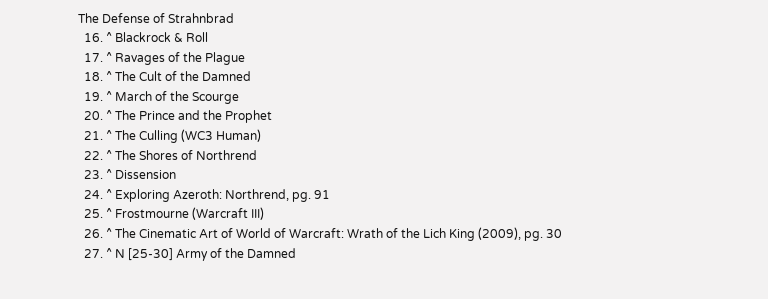The Defense of Strahnbrad
  16. ^ Blackrock & Roll
  17. ^ Ravages of the Plague
  18. ^ The Cult of the Damned
  19. ^ March of the Scourge
  20. ^ The Prince and the Prophet
  21. ^ The Culling (WC3 Human)
  22. ^ The Shores of Northrend
  23. ^ Dissension
  24. ^ Exploring Azeroth: Northrend, pg. 91
  25. ^ Frostmourne (Warcraft III)
  26. ^ The Cinematic Art of World of Warcraft: Wrath of the Lich King (2009), pg. 30
  27. ^ N [25-30] Army of the Damned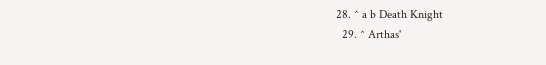28. ^ a b Death Knight
  29. ^ Arthas'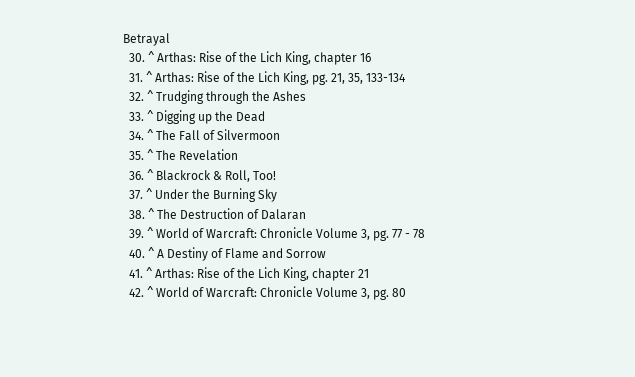Betrayal
  30. ^ Arthas: Rise of the Lich King, chapter 16
  31. ^ Arthas: Rise of the Lich King, pg. 21, 35, 133-134
  32. ^ Trudging through the Ashes
  33. ^ Digging up the Dead
  34. ^ The Fall of Silvermoon
  35. ^ The Revelation
  36. ^ Blackrock & Roll, Too!
  37. ^ Under the Burning Sky
  38. ^ The Destruction of Dalaran
  39. ^ World of Warcraft: Chronicle Volume 3, pg. 77 - 78
  40. ^ A Destiny of Flame and Sorrow
  41. ^ Arthas: Rise of the Lich King, chapter 21
  42. ^ World of Warcraft: Chronicle Volume 3, pg. 80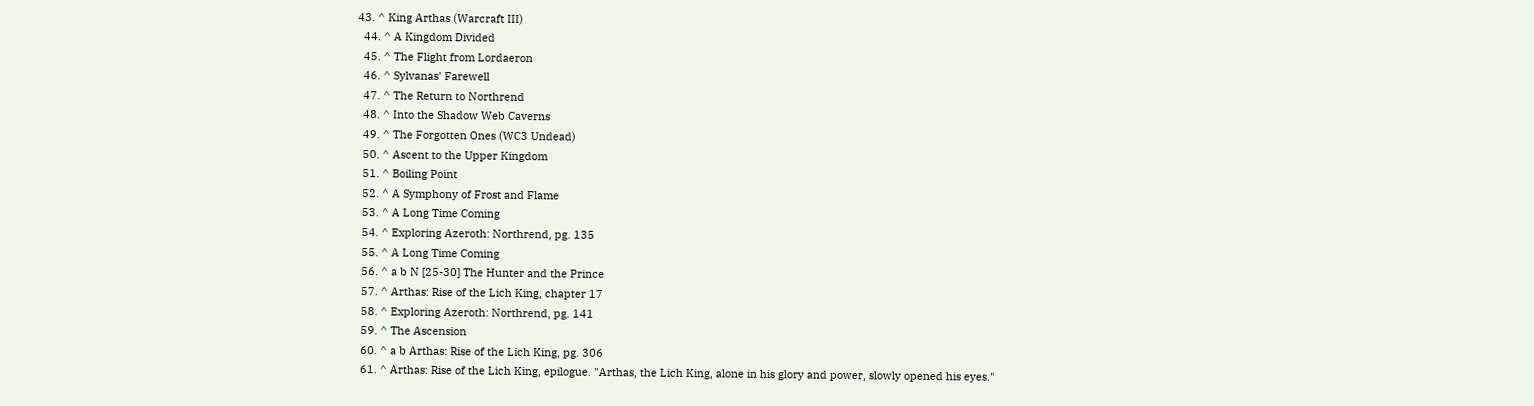43. ^ King Arthas (Warcraft III)
  44. ^ A Kingdom Divided
  45. ^ The Flight from Lordaeron
  46. ^ Sylvanas' Farewell
  47. ^ The Return to Northrend
  48. ^ Into the Shadow Web Caverns
  49. ^ The Forgotten Ones (WC3 Undead)
  50. ^ Ascent to the Upper Kingdom
  51. ^ Boiling Point
  52. ^ A Symphony of Frost and Flame
  53. ^ A Long Time Coming
  54. ^ Exploring Azeroth: Northrend, pg. 135
  55. ^ A Long Time Coming
  56. ^ a b N [25-30] The Hunter and the Prince
  57. ^ Arthas: Rise of the Lich King, chapter 17
  58. ^ Exploring Azeroth: Northrend, pg. 141
  59. ^ The Ascension
  60. ^ a b Arthas: Rise of the Lich King, pg. 306
  61. ^ Arthas: Rise of the Lich King, epilogue. "Arthas, the Lich King, alone in his glory and power, slowly opened his eyes."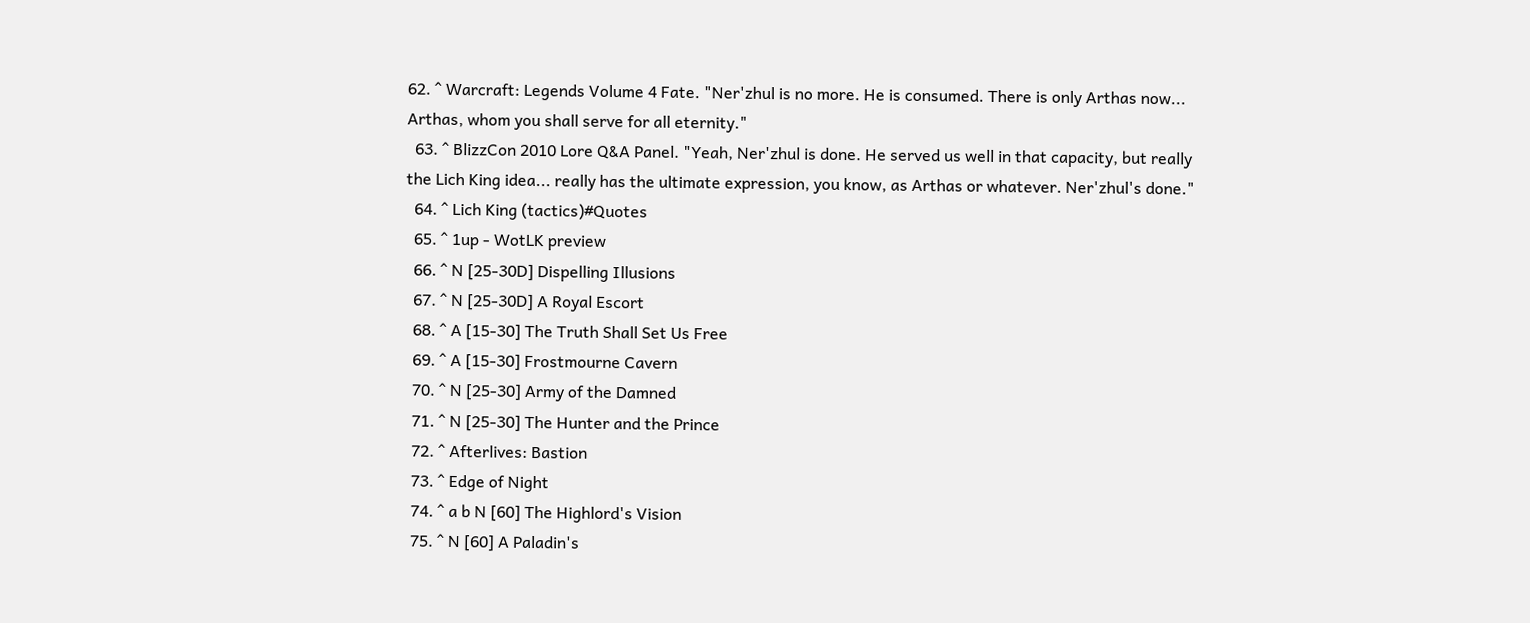62. ^ Warcraft: Legends Volume 4 Fate. "Ner'zhul is no more. He is consumed. There is only Arthas now... Arthas, whom you shall serve for all eternity."
  63. ^ BlizzCon 2010 Lore Q&A Panel. "Yeah, Ner'zhul is done. He served us well in that capacity, but really the Lich King idea... really has the ultimate expression, you know, as Arthas or whatever. Ner'zhul's done."
  64. ^ Lich King (tactics)#Quotes
  65. ^ 1up - WotLK preview
  66. ^ N [25-30D] Dispelling Illusions
  67. ^ N [25-30D] A Royal Escort
  68. ^ A [15-30] The Truth Shall Set Us Free
  69. ^ A [15-30] Frostmourne Cavern
  70. ^ N [25-30] Army of the Damned
  71. ^ N [25-30] The Hunter and the Prince
  72. ^ Afterlives: Bastion
  73. ^ Edge of Night
  74. ^ a b N [60] The Highlord's Vision
  75. ^ N [60] A Paladin's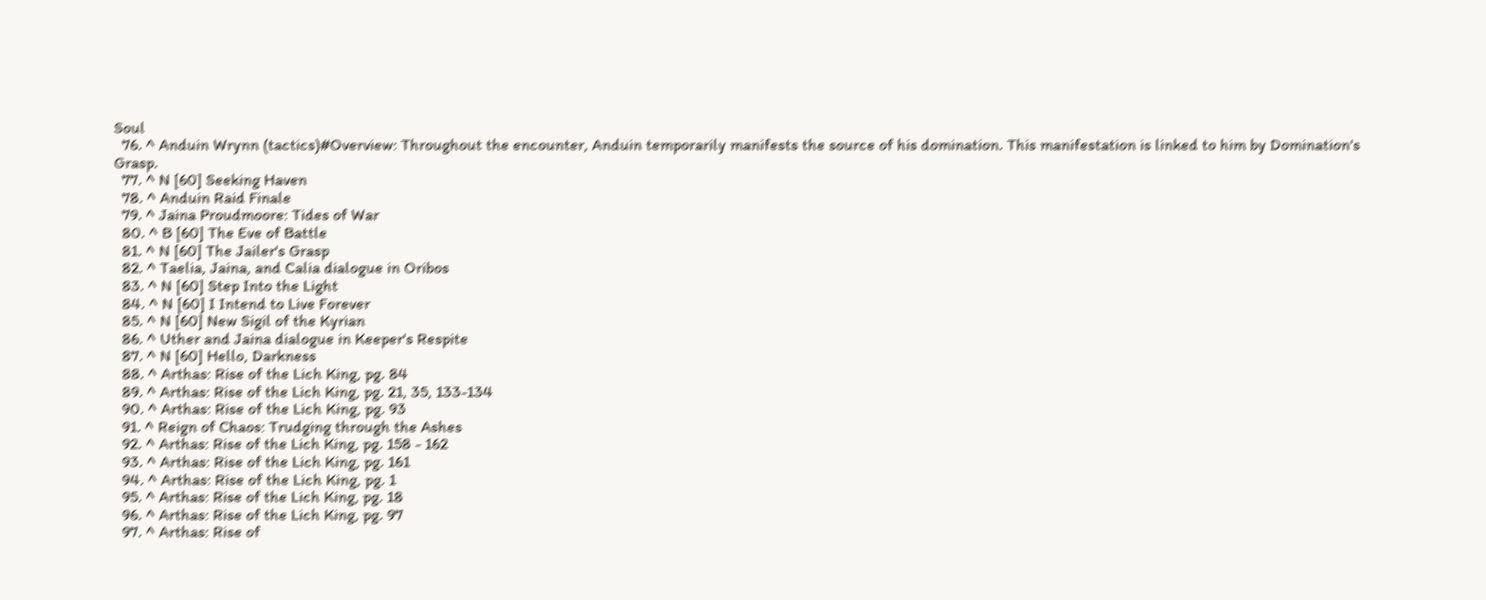Soul
  76. ^ Anduin Wrynn (tactics)#Overview: Throughout the encounter, Anduin temporarily manifests the source of his domination. This manifestation is linked to him by Domination's Grasp.
  77. ^ N [60] Seeking Haven
  78. ^ Anduin Raid Finale
  79. ^ Jaina Proudmoore: Tides of War
  80. ^ B [60] The Eve of Battle
  81. ^ N [60] The Jailer's Grasp
  82. ^ Taelia, Jaina, and Calia dialogue in Oribos
  83. ^ N [60] Step Into the Light
  84. ^ N [60] I Intend to Live Forever
  85. ^ N [60] New Sigil of the Kyrian
  86. ^ Uther and Jaina dialogue in Keeper's Respite
  87. ^ N [60] Hello, Darkness
  88. ^ Arthas: Rise of the Lich King, pg. 84
  89. ^ Arthas: Rise of the Lich King, pg. 21, 35, 133-134
  90. ^ Arthas: Rise of the Lich King, pg. 93
  91. ^ Reign of Chaos: Trudging through the Ashes
  92. ^ Arthas: Rise of the Lich King, pg. 158 - 162
  93. ^ Arthas: Rise of the Lich King, pg. 161
  94. ^ Arthas: Rise of the Lich King, pg. 1
  95. ^ Arthas: Rise of the Lich King, pg. 18
  96. ^ Arthas: Rise of the Lich King, pg. 97
  97. ^ Arthas: Rise of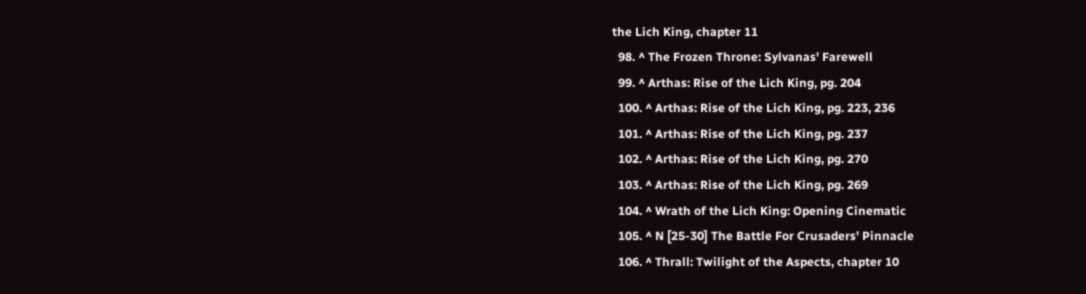the Lich King, chapter 11
  98. ^ The Frozen Throne: Sylvanas' Farewell
  99. ^ Arthas: Rise of the Lich King, pg. 204
  100. ^ Arthas: Rise of the Lich King, pg. 223, 236
  101. ^ Arthas: Rise of the Lich King, pg. 237
  102. ^ Arthas: Rise of the Lich King, pg. 270
  103. ^ Arthas: Rise of the Lich King, pg. 269
  104. ^ Wrath of the Lich King: Opening Cinematic
  105. ^ N [25-30] The Battle For Crusaders' Pinnacle
  106. ^ Thrall: Twilight of the Aspects, chapter 10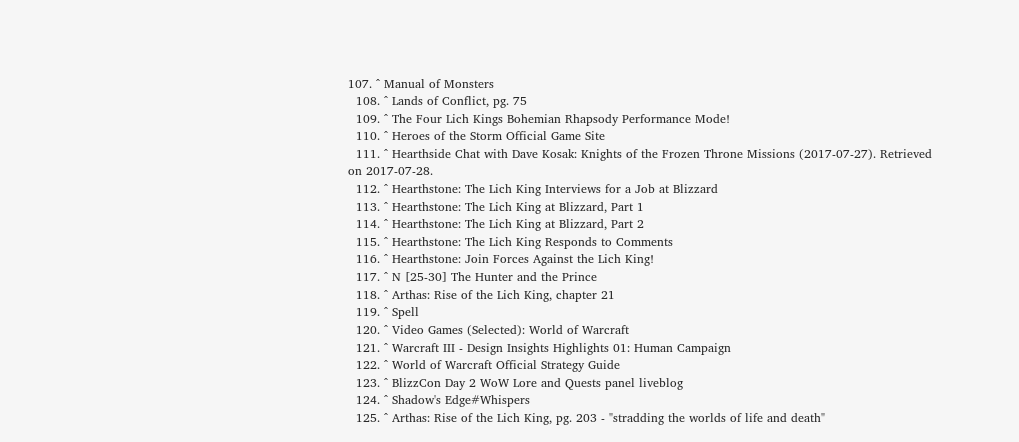107. ^ Manual of Monsters
  108. ^ Lands of Conflict, pg. 75
  109. ^ The Four Lich Kings Bohemian Rhapsody Performance Mode!
  110. ^ Heroes of the Storm Official Game Site
  111. ^ Hearthside Chat with Dave Kosak: Knights of the Frozen Throne Missions (2017-07-27). Retrieved on 2017-07-28.
  112. ^ Hearthstone: The Lich King Interviews for a Job at Blizzard
  113. ^ Hearthstone: The Lich King at Blizzard, Part 1
  114. ^ Hearthstone: The Lich King at Blizzard, Part 2
  115. ^ Hearthstone: The Lich King Responds to Comments
  116. ^ Hearthstone: Join Forces Against the Lich King!
  117. ^ N [25-30] The Hunter and the Prince
  118. ^ Arthas: Rise of the Lich King, chapter 21
  119. ^ Spell
  120. ^ Video Games (Selected): World of Warcraft
  121. ^ Warcraft III - Design Insights Highlights 01: Human Campaign
  122. ^ World of Warcraft Official Strategy Guide
  123. ^ BlizzCon Day 2 WoW Lore and Quests panel liveblog
  124. ^ Shadow's Edge#Whispers
  125. ^ Arthas: Rise of the Lich King, pg. 203 - "stradding the worlds of life and death"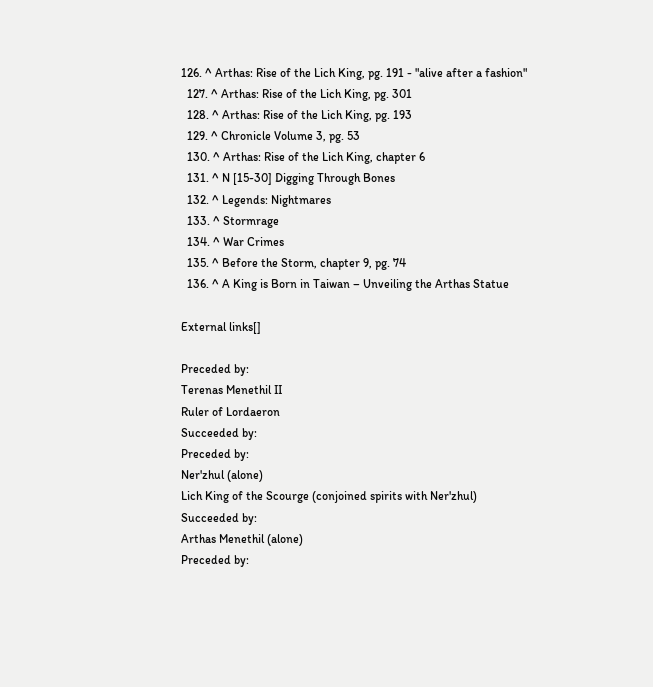126. ^ Arthas: Rise of the Lich King, pg. 191 - "alive after a fashion"
  127. ^ Arthas: Rise of the Lich King, pg. 301
  128. ^ Arthas: Rise of the Lich King, pg. 193
  129. ^ Chronicle Volume 3, pg. 53
  130. ^ Arthas: Rise of the Lich King, chapter 6
  131. ^ N [15-30] Digging Through Bones
  132. ^ Legends: Nightmares
  133. ^ Stormrage
  134. ^ War Crimes
  135. ^ Before the Storm, chapter 9, pg. 74
  136. ^ A King is Born in Taiwan – Unveiling the Arthas Statue

External links[]

Preceded by:
Terenas Menethil II
Ruler of Lordaeron
Succeeded by:
Preceded by:
Ner'zhul (alone)
Lich King of the Scourge (conjoined spirits with Ner'zhul)
Succeeded by:
Arthas Menethil (alone)
Preceded by: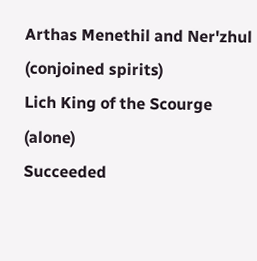Arthas Menethil and Ner'zhul (conjoined spirits)
Lich King of the Scourge (alone)
Succeeded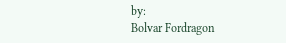by:
Bolvar Fordragon